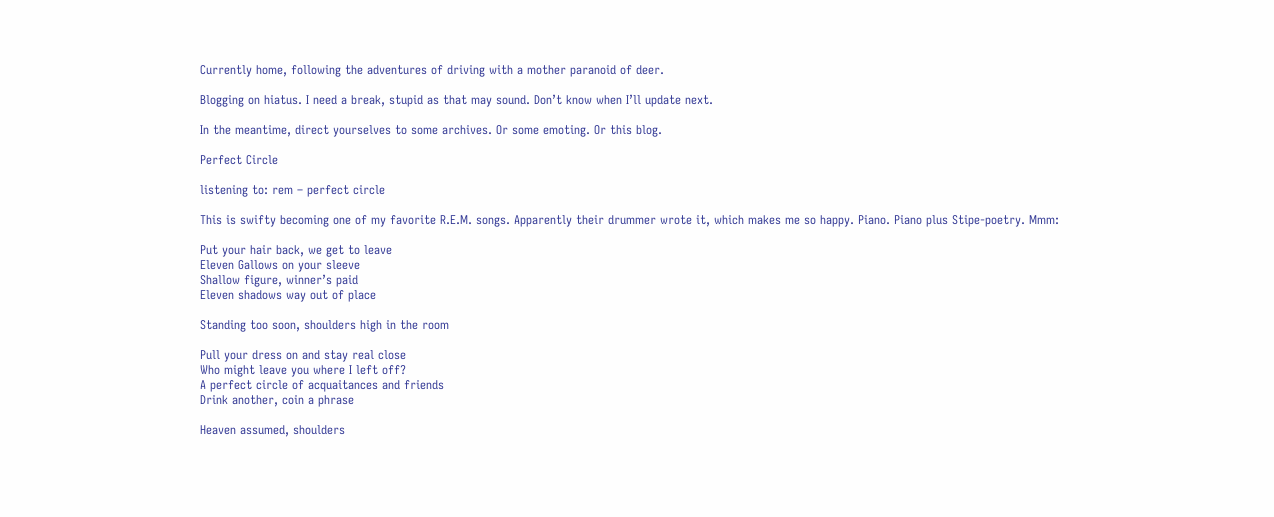Currently home, following the adventures of driving with a mother paranoid of deer.

Blogging on hiatus. I need a break, stupid as that may sound. Don’t know when I’ll update next.

In the meantime, direct yourselves to some archives. Or some emoting. Or this blog.

Perfect Circle

listening to: rem – perfect circle

This is swifty becoming one of my favorite R.E.M. songs. Apparently their drummer wrote it, which makes me so happy. Piano. Piano plus Stipe-poetry. Mmm:

Put your hair back, we get to leave
Eleven Gallows on your sleeve
Shallow figure, winner’s paid
Eleven shadows way out of place

Standing too soon, shoulders high in the room

Pull your dress on and stay real close
Who might leave you where I left off?
A perfect circle of acquaitances and friends
Drink another, coin a phrase

Heaven assumed, shoulders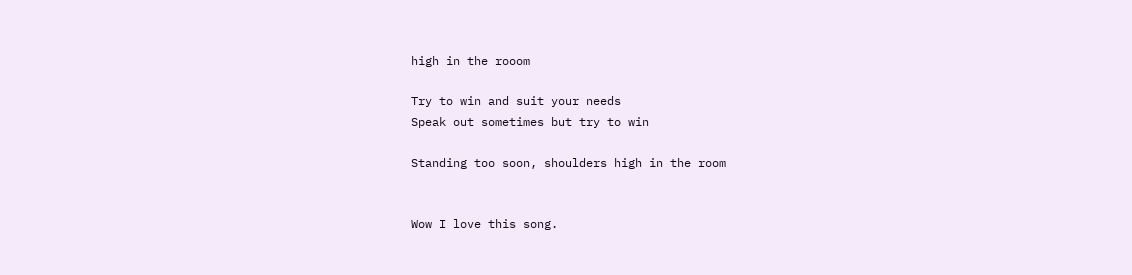high in the rooom

Try to win and suit your needs
Speak out sometimes but try to win

Standing too soon, shoulders high in the room


Wow I love this song.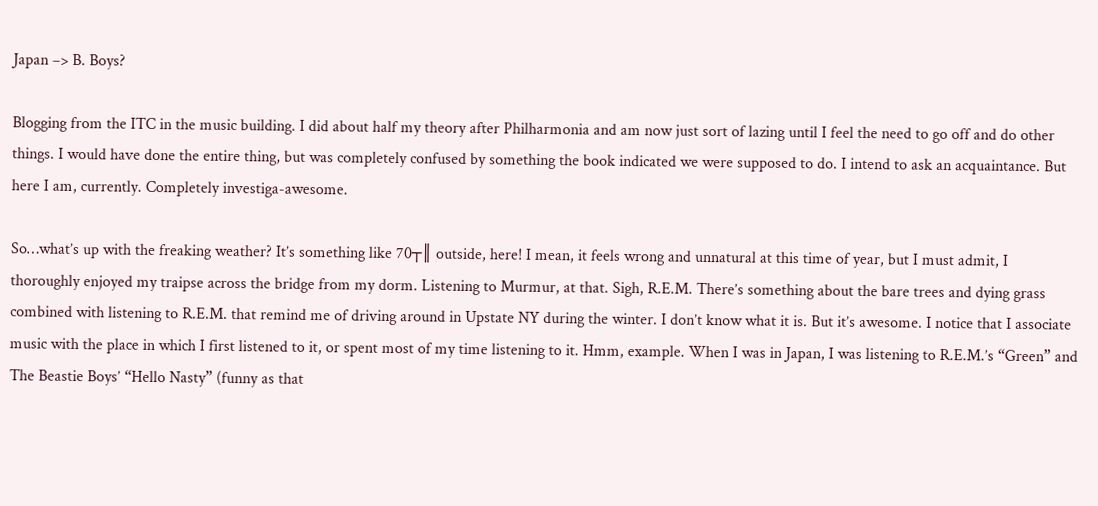Japan –> B. Boys?

Blogging from the ITC in the music building. I did about half my theory after Philharmonia and am now just sort of lazing until I feel the need to go off and do other things. I would have done the entire thing, but was completely confused by something the book indicated we were supposed to do. I intend to ask an acquaintance. But here I am, currently. Completely investiga-awesome.

So…what’s up with the freaking weather? It’s something like 70┬║ outside, here! I mean, it feels wrong and unnatural at this time of year, but I must admit, I thoroughly enjoyed my traipse across the bridge from my dorm. Listening to Murmur, at that. Sigh, R.E.M. There’s something about the bare trees and dying grass combined with listening to R.E.M. that remind me of driving around in Upstate NY during the winter. I don’t know what it is. But it’s awesome. I notice that I associate music with the place in which I first listened to it, or spent most of my time listening to it. Hmm, example. When I was in Japan, I was listening to R.E.M.’s “Green” and The Beastie Boys’ “Hello Nasty” (funny as that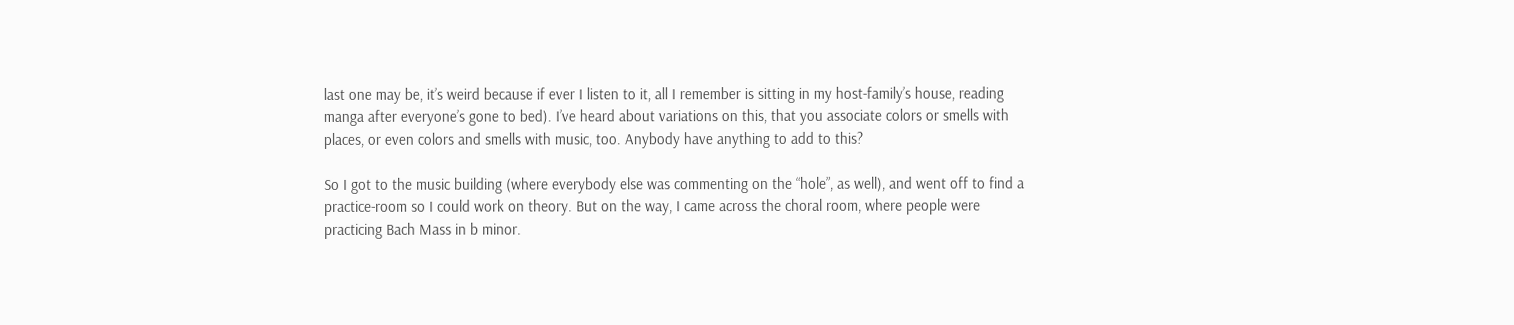last one may be, it’s weird because if ever I listen to it, all I remember is sitting in my host-family’s house, reading manga after everyone’s gone to bed). I’ve heard about variations on this, that you associate colors or smells with places, or even colors and smells with music, too. Anybody have anything to add to this?

So I got to the music building (where everybody else was commenting on the “hole”, as well), and went off to find a practice-room so I could work on theory. But on the way, I came across the choral room, where people were practicing Bach Mass in b minor.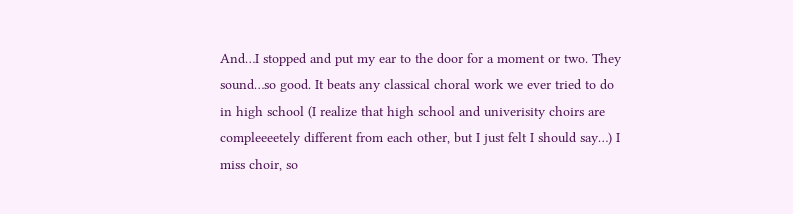And…I stopped and put my ear to the door for a moment or two. They sound…so good. It beats any classical choral work we ever tried to do in high school (I realize that high school and univerisity choirs are compleeeetely different from each other, but I just felt I should say…) I miss choir, so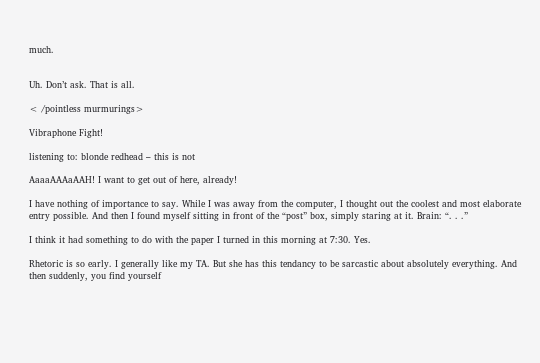much.


Uh. Don’t ask. That is all.

< /pointless murmurings>

Vibraphone Fight!

listening to: blonde redhead – this is not

AaaaAAAaAAH! I want to get out of here, already!

I have nothing of importance to say. While I was away from the computer, I thought out the coolest and most elaborate entry possible. And then I found myself sitting in front of the “post” box, simply staring at it. Brain: “. . .”

I think it had something to do with the paper I turned in this morning at 7:30. Yes.

Rhetoric is so early. I generally like my TA. But she has this tendancy to be sarcastic about absolutely everything. And then suddenly, you find yourself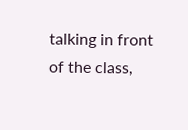talking in front of the class,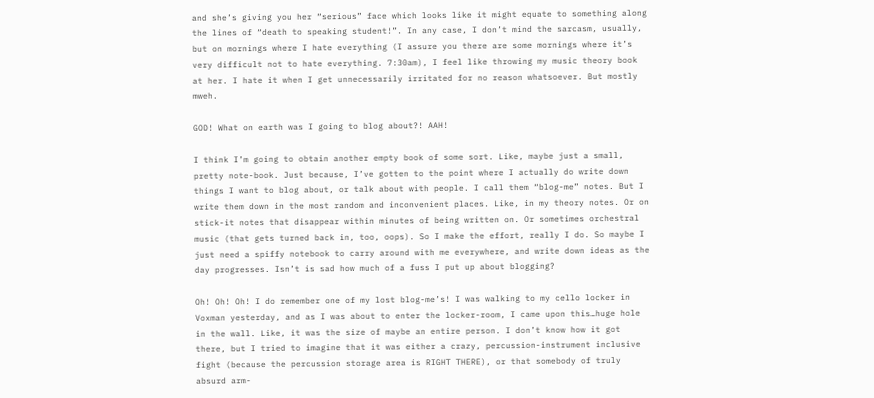and she’s giving you her “serious” face which looks like it might equate to something along the lines of “death to speaking student!”. In any case, I don’t mind the sarcasm, usually, but on mornings where I hate everything (I assure you there are some mornings where it’s very difficult not to hate everything. 7:30am), I feel like throwing my music theory book at her. I hate it when I get unnecessarily irritated for no reason whatsoever. But mostly mweh.

GOD! What on earth was I going to blog about?! AAH!

I think I’m going to obtain another empty book of some sort. Like, maybe just a small, pretty note-book. Just because, I’ve gotten to the point where I actually do write down things I want to blog about, or talk about with people. I call them “blog-me” notes. But I write them down in the most random and inconvenient places. Like, in my theory notes. Or on stick-it notes that disappear within minutes of being written on. Or sometimes orchestral music (that gets turned back in, too, oops). So I make the effort, really I do. So maybe I just need a spiffy notebook to carry around with me everywhere, and write down ideas as the day progresses. Isn’t is sad how much of a fuss I put up about blogging?

Oh! Oh! Oh! I do remember one of my lost blog-me’s! I was walking to my cello locker in Voxman yesterday, and as I was about to enter the locker-room, I came upon this…huge hole in the wall. Like, it was the size of maybe an entire person. I don’t know how it got there, but I tried to imagine that it was either a crazy, percussion-instrument inclusive fight (because the percussion storage area is RIGHT THERE), or that somebody of truly absurd arm-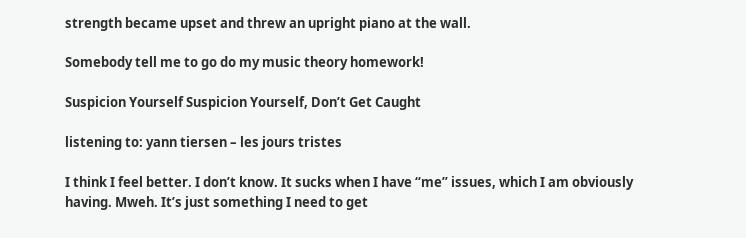strength became upset and threw an upright piano at the wall.

Somebody tell me to go do my music theory homework!

Suspicion Yourself Suspicion Yourself, Don’t Get Caught

listening to: yann tiersen – les jours tristes

I think I feel better. I don’t know. It sucks when I have “me” issues, which I am obviously having. Mweh. It’s just something I need to get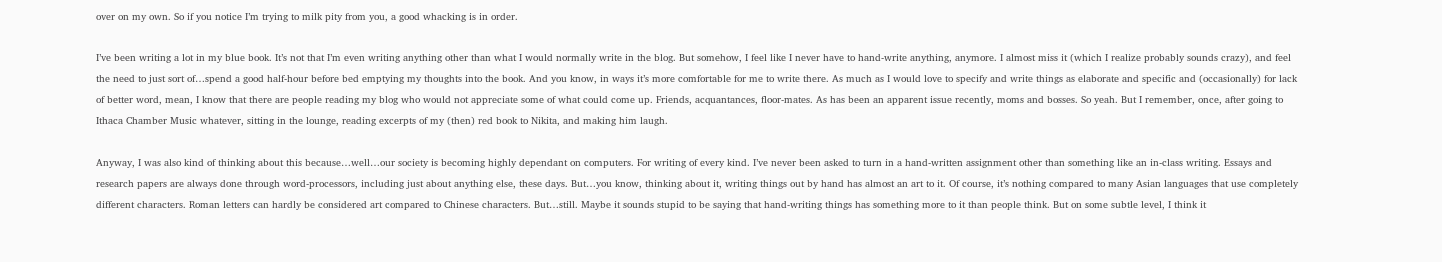over on my own. So if you notice I’m trying to milk pity from you, a good whacking is in order.

I’ve been writing a lot in my blue book. It’s not that I’m even writing anything other than what I would normally write in the blog. But somehow, I feel like I never have to hand-write anything, anymore. I almost miss it (which I realize probably sounds crazy), and feel the need to just sort of…spend a good half-hour before bed emptying my thoughts into the book. And you know, in ways it’s more comfortable for me to write there. As much as I would love to specify and write things as elaborate and specific and (occasionally) for lack of better word, mean, I know that there are people reading my blog who would not appreciate some of what could come up. Friends, acquantances, floor-mates. As has been an apparent issue recently, moms and bosses. So yeah. But I remember, once, after going to Ithaca Chamber Music whatever, sitting in the lounge, reading excerpts of my (then) red book to Nikita, and making him laugh.

Anyway, I was also kind of thinking about this because…well…our society is becoming highly dependant on computers. For writing of every kind. I’ve never been asked to turn in a hand-written assignment other than something like an in-class writing. Essays and research papers are always done through word-processors, including just about anything else, these days. But…you know, thinking about it, writing things out by hand has almost an art to it. Of course, it’s nothing compared to many Asian languages that use completely different characters. Roman letters can hardly be considered art compared to Chinese characters. But…still. Maybe it sounds stupid to be saying that hand-writing things has something more to it than people think. But on some subtle level, I think it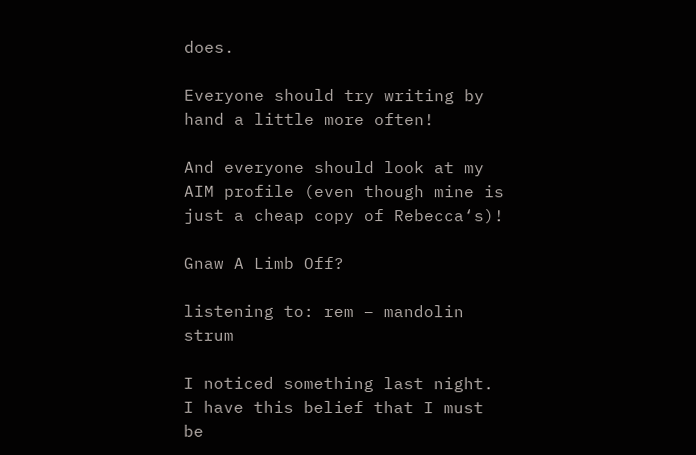does.

Everyone should try writing by hand a little more often!

And everyone should look at my AIM profile (even though mine is just a cheap copy of Rebecca‘s)!

Gnaw A Limb Off?

listening to: rem – mandolin strum

I noticed something last night. I have this belief that I must be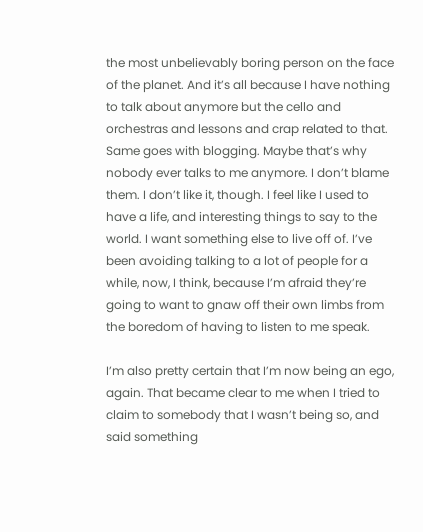the most unbelievably boring person on the face of the planet. And it’s all because I have nothing to talk about anymore but the cello and orchestras and lessons and crap related to that. Same goes with blogging. Maybe that’s why nobody ever talks to me anymore. I don’t blame them. I don’t like it, though. I feel like I used to have a life, and interesting things to say to the world. I want something else to live off of. I’ve been avoiding talking to a lot of people for a while, now, I think, because I’m afraid they’re going to want to gnaw off their own limbs from the boredom of having to listen to me speak.

I’m also pretty certain that I’m now being an ego, again. That became clear to me when I tried to claim to somebody that I wasn’t being so, and said something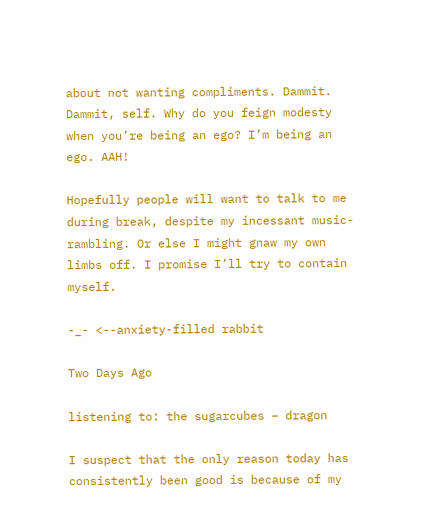about not wanting compliments. Dammit. Dammit, self. Why do you feign modesty when you’re being an ego? I’m being an ego. AAH!

Hopefully people will want to talk to me during break, despite my incessant music-rambling. Or else I might gnaw my own limbs off. I promise I’ll try to contain myself.

-_- <--anxiety-filled rabbit

Two Days Ago

listening to: the sugarcubes – dragon

I suspect that the only reason today has consistently been good is because of my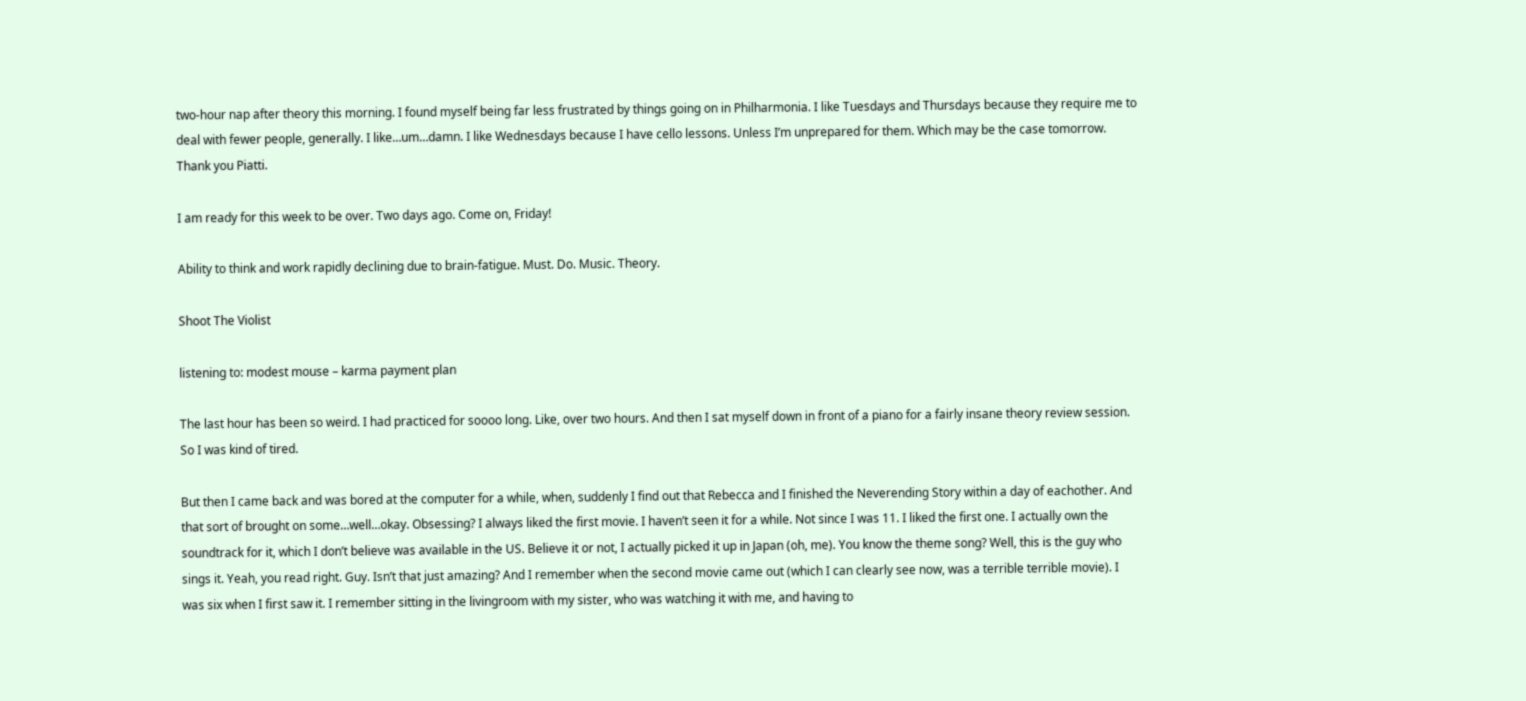two-hour nap after theory this morning. I found myself being far less frustrated by things going on in Philharmonia. I like Tuesdays and Thursdays because they require me to deal with fewer people, generally. I like…um…damn. I like Wednesdays because I have cello lessons. Unless I’m unprepared for them. Which may be the case tomorrow. Thank you Piatti.

I am ready for this week to be over. Two days ago. Come on, Friday!

Ability to think and work rapidly declining due to brain-fatigue. Must. Do. Music. Theory.

Shoot The Violist

listening to: modest mouse – karma payment plan

The last hour has been so weird. I had practiced for soooo long. Like, over two hours. And then I sat myself down in front of a piano for a fairly insane theory review session. So I was kind of tired.

But then I came back and was bored at the computer for a while, when, suddenly I find out that Rebecca and I finished the Neverending Story within a day of eachother. And that sort of brought on some…well…okay. Obsessing? I always liked the first movie. I haven’t seen it for a while. Not since I was 11. I liked the first one. I actually own the soundtrack for it, which I don’t believe was available in the US. Believe it or not, I actually picked it up in Japan (oh, me). You know the theme song? Well, this is the guy who sings it. Yeah, you read right. Guy. Isn’t that just amazing? And I remember when the second movie came out (which I can clearly see now, was a terrible terrible movie). I was six when I first saw it. I remember sitting in the livingroom with my sister, who was watching it with me, and having to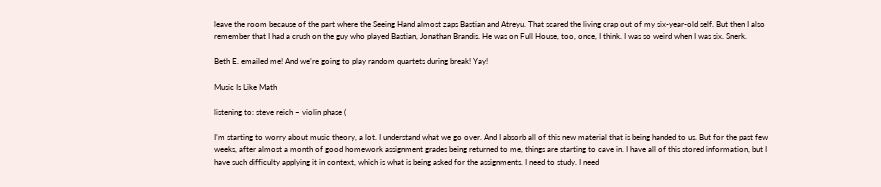leave the room because of the part where the Seeing Hand almost zaps Bastian and Atreyu. That scared the living crap out of my six-year-old self. But then I also remember that I had a crush on the guy who played Bastian, Jonathan Brandis. He was on Full House, too, once, I think. I was so weird when I was six. Snerk.

Beth E. emailed me! And we’re going to play random quartets during break! Yay!

Music Is Like Math

listening to: steve reich – violin phase (

I’m starting to worry about music theory, a lot. I understand what we go over. And I absorb all of this new material that is being handed to us. But for the past few weeks, after almost a month of good homework assignment grades being returned to me, things are starting to cave in. I have all of this stored information, but I have such difficulty applying it in context, which is what is being asked for the assignments. I need to study. I need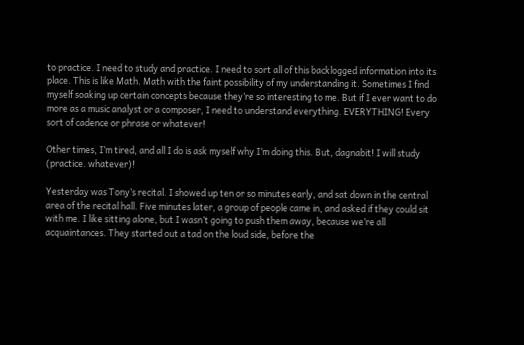to practice. I need to study and practice. I need to sort all of this backlogged information into its place. This is like Math. Math with the faint possibility of my understanding it. Sometimes I find myself soaking up certain concepts because they’re so interesting to me. But if I ever want to do more as a music analyst or a composer, I need to understand everything. EVERYTHING! Every sort of cadence or phrase or whatever!

Other times, I’m tired, and all I do is ask myself why I’m doing this. But, dagnabit! I will study (practice. whatever)!

Yesterday was Tony’s recital. I showed up ten or so minutes early, and sat down in the central area of the recital hall. Five minutes later, a group of people came in, and asked if they could sit with me. I like sitting alone, but I wasn’t going to push them away, because we’re all acquaintances. They started out a tad on the loud side, before the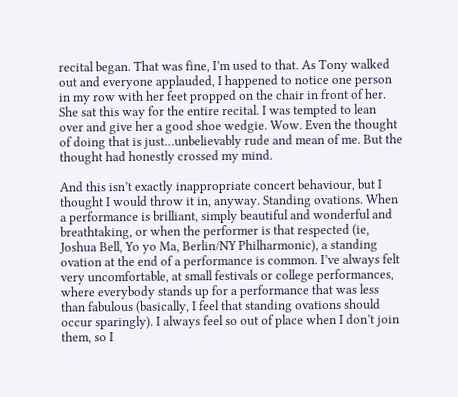recital began. That was fine, I’m used to that. As Tony walked out and everyone applauded, I happened to notice one person in my row with her feet propped on the chair in front of her. She sat this way for the entire recital. I was tempted to lean over and give her a good shoe wedgie. Wow. Even the thought of doing that is just…unbelievably rude and mean of me. But the thought had honestly crossed my mind.

And this isn’t exactly inappropriate concert behaviour, but I thought I would throw it in, anyway. Standing ovations. When a performance is brilliant, simply beautiful and wonderful and breathtaking, or when the performer is that respected (ie, Joshua Bell, Yo yo Ma, Berlin/NY Philharmonic), a standing ovation at the end of a performance is common. I’ve always felt very uncomfortable, at small festivals or college performances, where everybody stands up for a performance that was less than fabulous (basically, I feel that standing ovations should occur sparingly). I always feel so out of place when I don’t join them, so I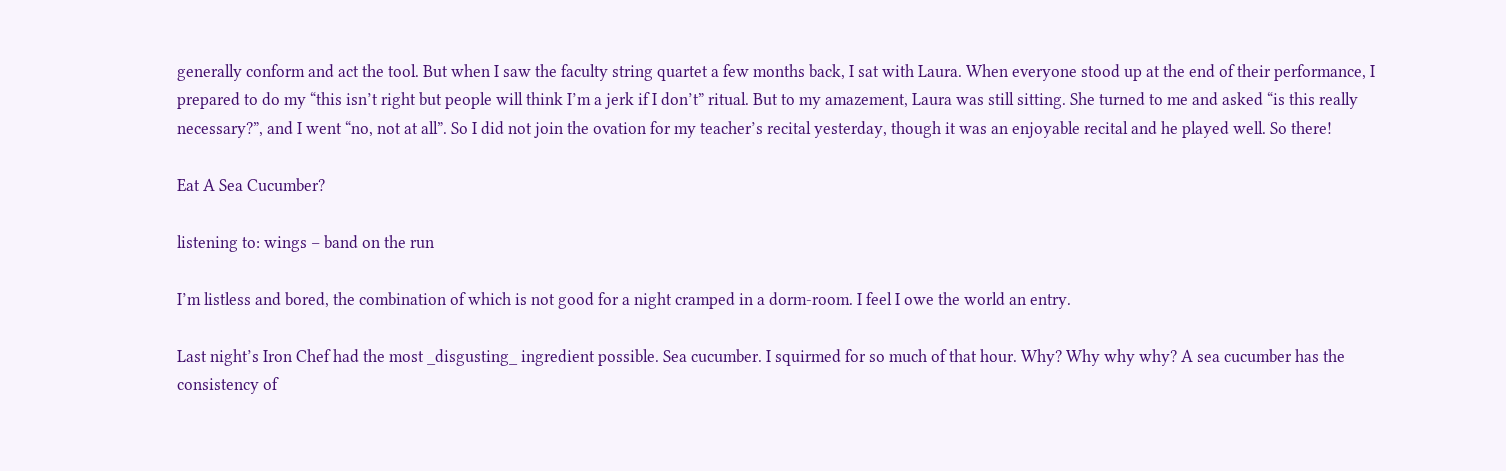generally conform and act the tool. But when I saw the faculty string quartet a few months back, I sat with Laura. When everyone stood up at the end of their performance, I prepared to do my “this isn’t right but people will think I’m a jerk if I don’t” ritual. But to my amazement, Laura was still sitting. She turned to me and asked “is this really necessary?”, and I went “no, not at all”. So I did not join the ovation for my teacher’s recital yesterday, though it was an enjoyable recital and he played well. So there!

Eat A Sea Cucumber?

listening to: wings – band on the run

I’m listless and bored, the combination of which is not good for a night cramped in a dorm-room. I feel I owe the world an entry.

Last night’s Iron Chef had the most _disgusting_ ingredient possible. Sea cucumber. I squirmed for so much of that hour. Why? Why why why? A sea cucumber has the consistency of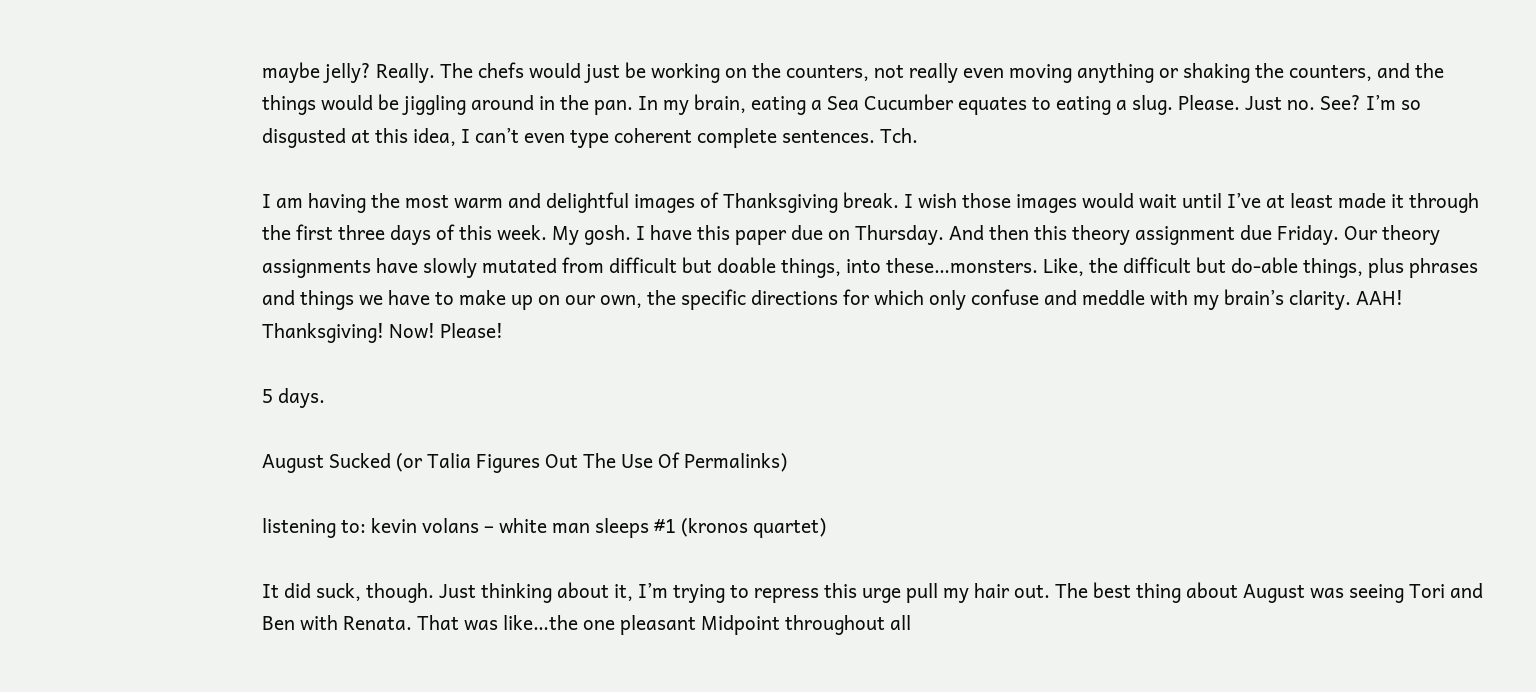maybe jelly? Really. The chefs would just be working on the counters, not really even moving anything or shaking the counters, and the things would be jiggling around in the pan. In my brain, eating a Sea Cucumber equates to eating a slug. Please. Just no. See? I’m so disgusted at this idea, I can’t even type coherent complete sentences. Tch.

I am having the most warm and delightful images of Thanksgiving break. I wish those images would wait until I’ve at least made it through the first three days of this week. My gosh. I have this paper due on Thursday. And then this theory assignment due Friday. Our theory assignments have slowly mutated from difficult but doable things, into these…monsters. Like, the difficult but do-able things, plus phrases and things we have to make up on our own, the specific directions for which only confuse and meddle with my brain’s clarity. AAH! Thanksgiving! Now! Please!

5 days.

August Sucked (or Talia Figures Out The Use Of Permalinks)

listening to: kevin volans – white man sleeps #1 (kronos quartet)

It did suck, though. Just thinking about it, I’m trying to repress this urge pull my hair out. The best thing about August was seeing Tori and Ben with Renata. That was like…the one pleasant Midpoint throughout all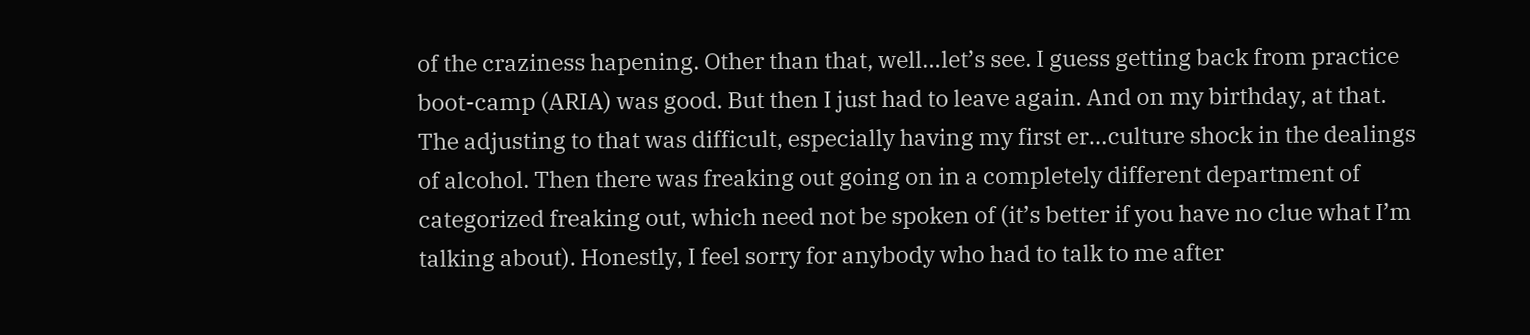of the craziness hapening. Other than that, well…let’s see. I guess getting back from practice boot-camp (ARIA) was good. But then I just had to leave again. And on my birthday, at that. The adjusting to that was difficult, especially having my first er…culture shock in the dealings of alcohol. Then there was freaking out going on in a completely different department of categorized freaking out, which need not be spoken of (it’s better if you have no clue what I’m talking about). Honestly, I feel sorry for anybody who had to talk to me after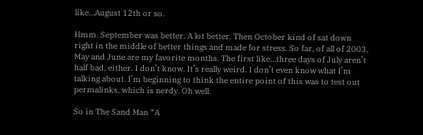like…August 12th or so.

Hmm. September was better. A lot better. Then October kind of sat down right in the middle of better things and made for stress. So far, of all of 2003, May and June are my favorite months. The first like…three days of July aren’t half bad, either. I don’t know. It’s really weird. I don’t even know what I’m talking about. I’m beginning to think the entire point of this was to test out permalinks, which is nerdy. Oh well.

So in The Sand Man “A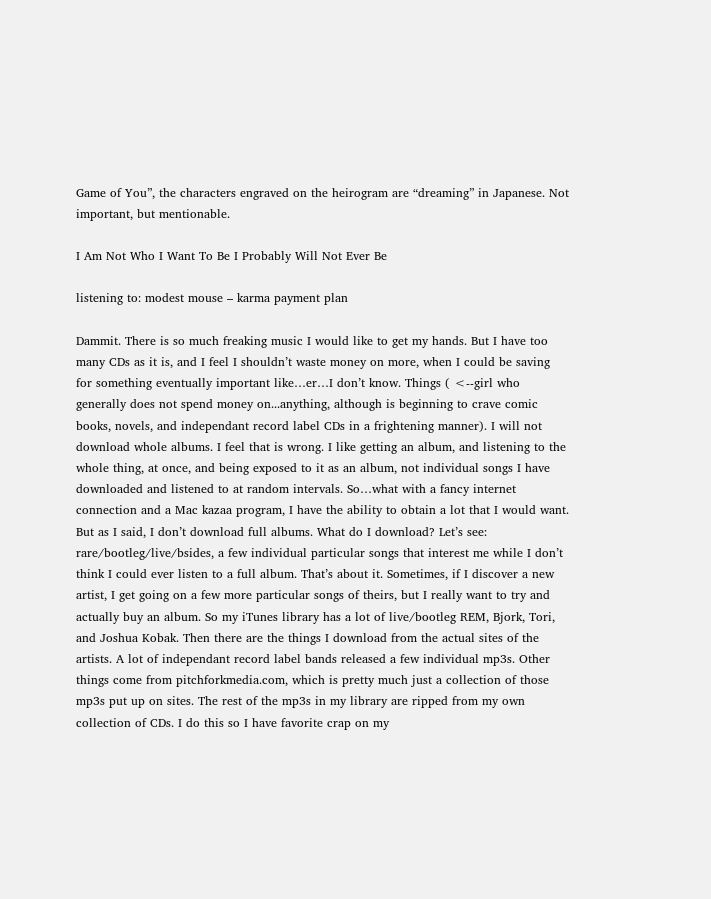Game of You”, the characters engraved on the heirogram are “dreaming” in Japanese. Not important, but mentionable.

I Am Not Who I Want To Be I Probably Will Not Ever Be

listening to: modest mouse – karma payment plan

Dammit. There is so much freaking music I would like to get my hands. But I have too many CDs as it is, and I feel I shouldn’t waste money on more, when I could be saving for something eventually important like…er…I don’t know. Things ( <--girl who generally does not spend money on...anything, although is beginning to crave comic books, novels, and independant record label CDs in a frightening manner). I will not download whole albums. I feel that is wrong. I like getting an album, and listening to the whole thing, at once, and being exposed to it as an album, not individual songs I have downloaded and listened to at random intervals. So…what with a fancy internet connection and a Mac kazaa program, I have the ability to obtain a lot that I would want. But as I said, I don’t download full albums. What do I download? Let’s see: rare/bootleg/live/bsides, a few individual particular songs that interest me while I don’t think I could ever listen to a full album. That’s about it. Sometimes, if I discover a new artist, I get going on a few more particular songs of theirs, but I really want to try and actually buy an album. So my iTunes library has a lot of live/bootleg REM, Bjork, Tori, and Joshua Kobak. Then there are the things I download from the actual sites of the artists. A lot of independant record label bands released a few individual mp3s. Other things come from pitchforkmedia.com, which is pretty much just a collection of those mp3s put up on sites. The rest of the mp3s in my library are ripped from my own collection of CDs. I do this so I have favorite crap on my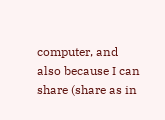computer, and also because I can share (share as in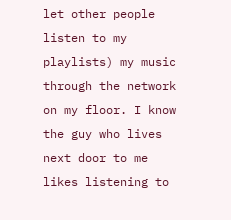let other people listen to my playlists) my music through the network on my floor. I know the guy who lives next door to me likes listening to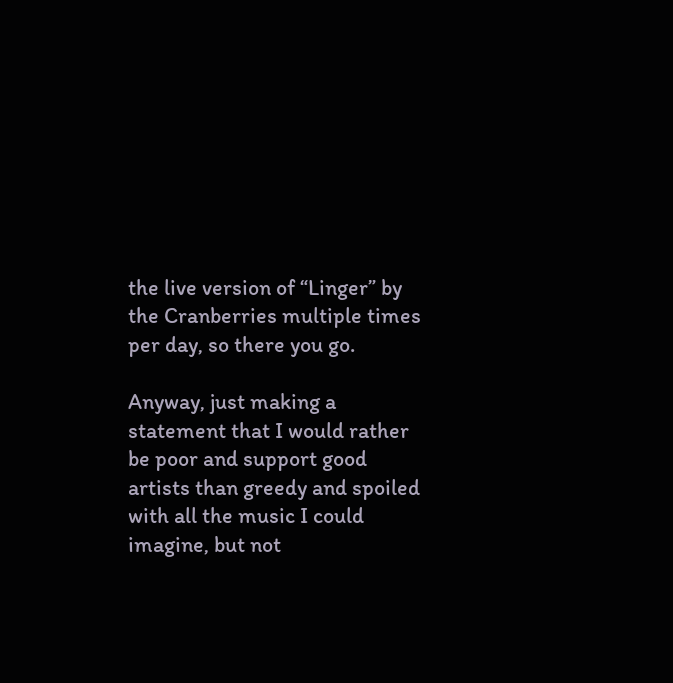the live version of “Linger” by the Cranberries multiple times per day, so there you go.

Anyway, just making a statement that I would rather be poor and support good artists than greedy and spoiled with all the music I could imagine, but not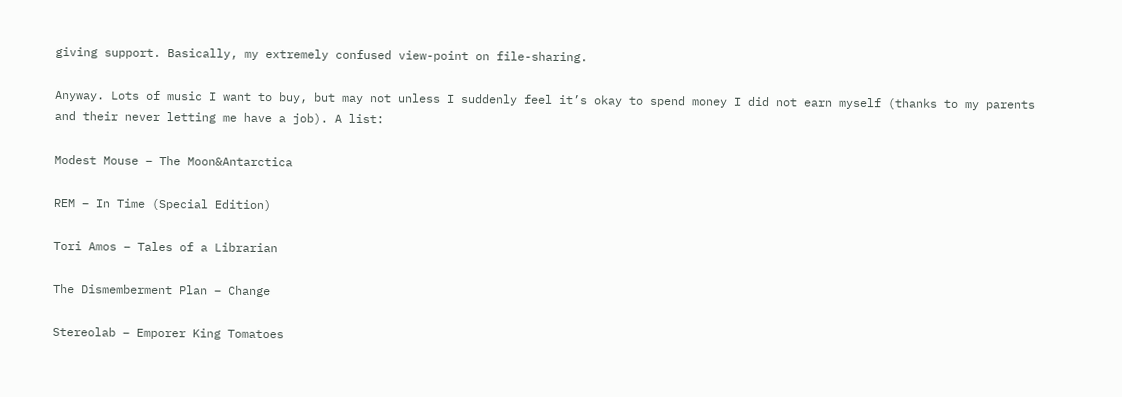giving support. Basically, my extremely confused view-point on file-sharing.

Anyway. Lots of music I want to buy, but may not unless I suddenly feel it’s okay to spend money I did not earn myself (thanks to my parents and their never letting me have a job). A list:

Modest Mouse – The Moon&Antarctica

REM – In Time (Special Edition)

Tori Amos – Tales of a Librarian

The Dismemberment Plan – Change

Stereolab – Emporer King Tomatoes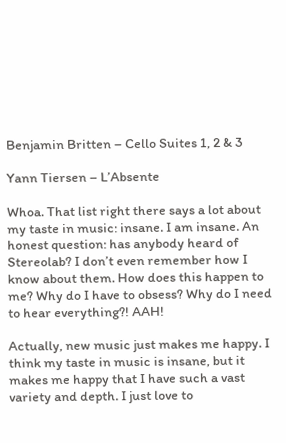Benjamin Britten – Cello Suites 1, 2 & 3

Yann Tiersen – L’Absente

Whoa. That list right there says a lot about my taste in music: insane. I am insane. An honest question: has anybody heard of Stereolab? I don’t even remember how I know about them. How does this happen to me? Why do I have to obsess? Why do I need to hear everything?! AAH!

Actually, new music just makes me happy. I think my taste in music is insane, but it makes me happy that I have such a vast variety and depth. I just love to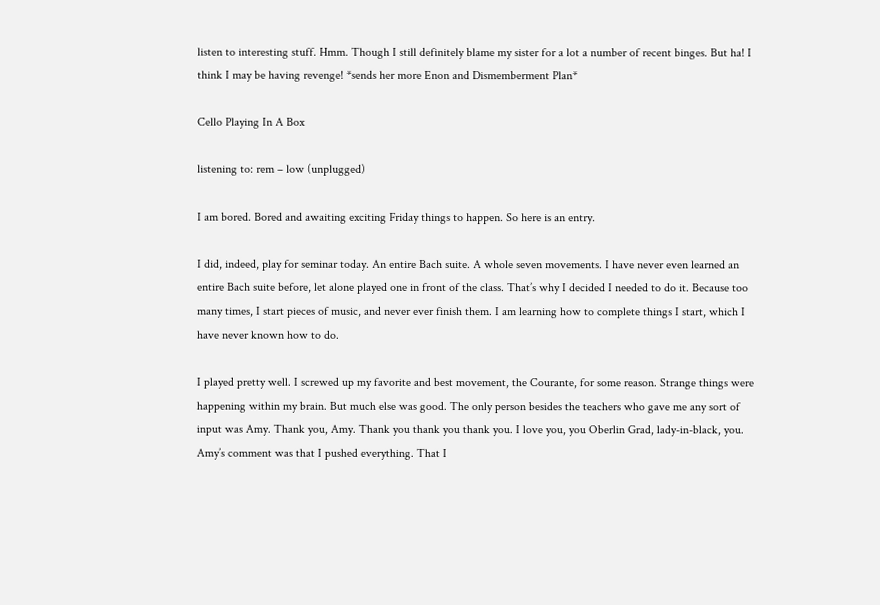listen to interesting stuff. Hmm. Though I still definitely blame my sister for a lot a number of recent binges. But ha! I think I may be having revenge! *sends her more Enon and Dismemberment Plan*

Cello Playing In A Box

listening to: rem – low (unplugged)

I am bored. Bored and awaiting exciting Friday things to happen. So here is an entry.

I did, indeed, play for seminar today. An entire Bach suite. A whole seven movements. I have never even learned an entire Bach suite before, let alone played one in front of the class. That’s why I decided I needed to do it. Because too many times, I start pieces of music, and never ever finish them. I am learning how to complete things I start, which I have never known how to do.

I played pretty well. I screwed up my favorite and best movement, the Courante, for some reason. Strange things were happening within my brain. But much else was good. The only person besides the teachers who gave me any sort of input was Amy. Thank you, Amy. Thank you thank you thank you. I love you, you Oberlin Grad, lady-in-black, you. Amy’s comment was that I pushed everything. That I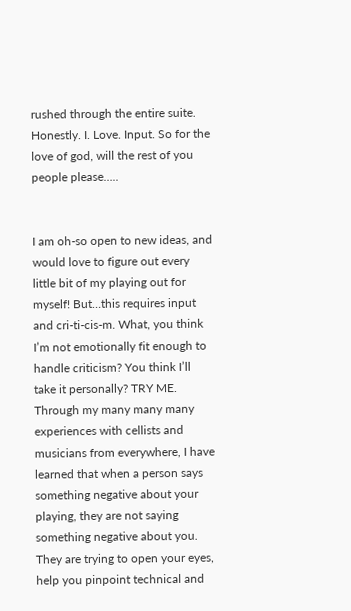rushed through the entire suite. Honestly. I. Love. Input. So for the love of god, will the rest of you people please…..


I am oh-so open to new ideas, and would love to figure out every little bit of my playing out for myself! But…this requires input and cri-ti-cis-m. What, you think I’m not emotionally fit enough to handle criticism? You think I’ll take it personally? TRY ME. Through my many many many experiences with cellists and musicians from everywhere, I have learned that when a person says something negative about your playing, they are not saying something negative about you. They are trying to open your eyes, help you pinpoint technical and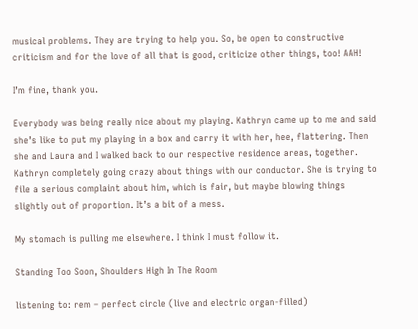musical problems. They are trying to help you. So, be open to constructive criticism and for the love of all that is good, criticize other things, too! AAH!

I’m fine, thank you.

Everybody was being really nice about my playing. Kathryn came up to me and said she’s like to put my playing in a box and carry it with her, hee, flattering. Then she and Laura and I walked back to our respective residence areas, together. Kathryn completely going crazy about things with our conductor. She is trying to file a serious complaint about him, which is fair, but maybe blowing things slightly out of proportion. It’s a bit of a mess.

My stomach is pulling me elsewhere. I think I must follow it.

Standing Too Soon, Shoulders High In The Room

listening to: rem – perfect circle (live and electric organ-filled)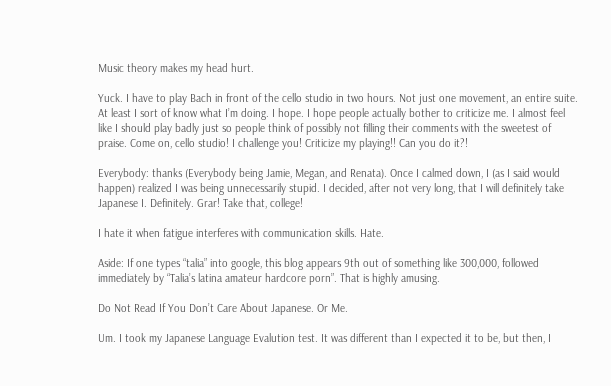Music theory makes my head hurt.

Yuck. I have to play Bach in front of the cello studio in two hours. Not just one movement, an entire suite. At least I sort of know what I’m doing. I hope. I hope people actually bother to criticize me. I almost feel like I should play badly just so people think of possibly not filling their comments with the sweetest of praise. Come on, cello studio! I challenge you! Criticize my playing!! Can you do it?!

Everybody: thanks (Everybody being Jamie, Megan, and Renata). Once I calmed down, I (as I said would happen) realized I was being unnecessarily stupid. I decided, after not very long, that I will definitely take Japanese I. Definitely. Grar! Take that, college!

I hate it when fatigue interferes with communication skills. Hate.

Aside: If one types “talia” into google, this blog appears 9th out of something like 300,000, followed immediately by “Talia’s latina amateur hardcore porn”. That is highly amusing.

Do Not Read If You Don’t Care About Japanese. Or Me.

Um. I took my Japanese Language Evalution test. It was different than I expected it to be, but then, I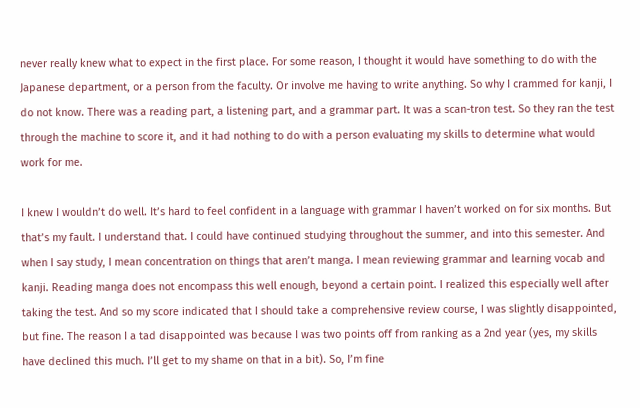never really knew what to expect in the first place. For some reason, I thought it would have something to do with the Japanese department, or a person from the faculty. Or involve me having to write anything. So why I crammed for kanji, I do not know. There was a reading part, a listening part, and a grammar part. It was a scan-tron test. So they ran the test through the machine to score it, and it had nothing to do with a person evaluating my skills to determine what would work for me.

I knew I wouldn’t do well. It’s hard to feel confident in a language with grammar I haven’t worked on for six months. But that’s my fault. I understand that. I could have continued studying throughout the summer, and into this semester. And when I say study, I mean concentration on things that aren’t manga. I mean reviewing grammar and learning vocab and kanji. Reading manga does not encompass this well enough, beyond a certain point. I realized this especially well after taking the test. And so my score indicated that I should take a comprehensive review course, I was slightly disappointed, but fine. The reason I a tad disappointed was because I was two points off from ranking as a 2nd year (yes, my skills have declined this much. I’ll get to my shame on that in a bit). So, I’m fine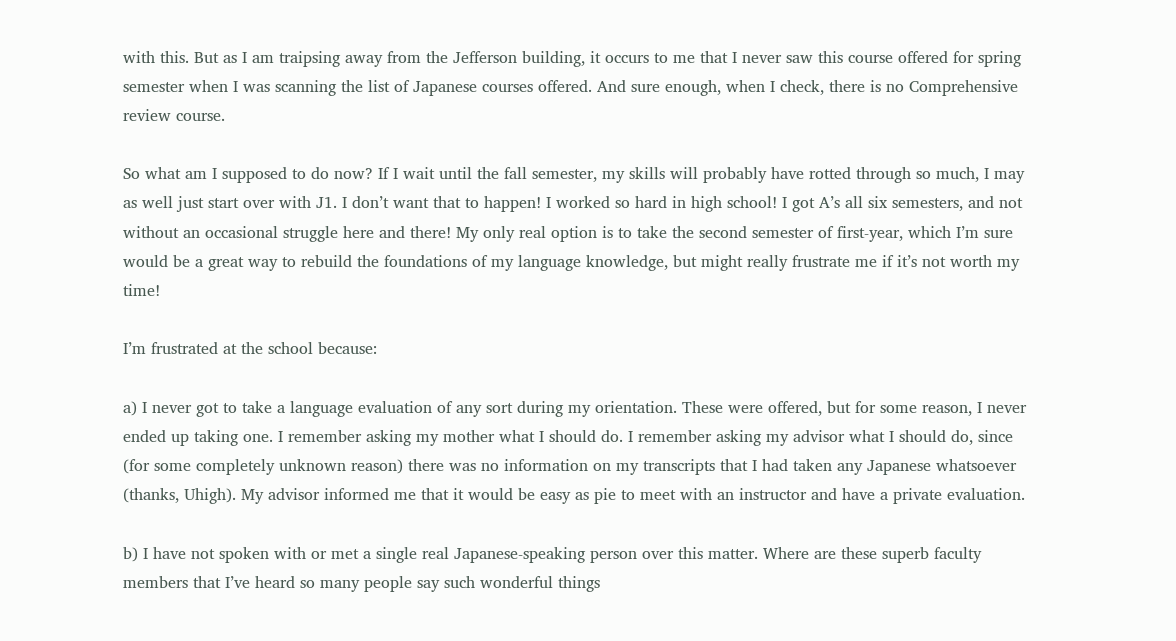with this. But as I am traipsing away from the Jefferson building, it occurs to me that I never saw this course offered for spring semester when I was scanning the list of Japanese courses offered. And sure enough, when I check, there is no Comprehensive review course.

So what am I supposed to do now? If I wait until the fall semester, my skills will probably have rotted through so much, I may as well just start over with J1. I don’t want that to happen! I worked so hard in high school! I got A’s all six semesters, and not without an occasional struggle here and there! My only real option is to take the second semester of first-year, which I’m sure would be a great way to rebuild the foundations of my language knowledge, but might really frustrate me if it’s not worth my time!

I’m frustrated at the school because:

a) I never got to take a language evaluation of any sort during my orientation. These were offered, but for some reason, I never ended up taking one. I remember asking my mother what I should do. I remember asking my advisor what I should do, since (for some completely unknown reason) there was no information on my transcripts that I had taken any Japanese whatsoever (thanks, Uhigh). My advisor informed me that it would be easy as pie to meet with an instructor and have a private evaluation.

b) I have not spoken with or met a single real Japanese-speaking person over this matter. Where are these superb faculty members that I’ve heard so many people say such wonderful things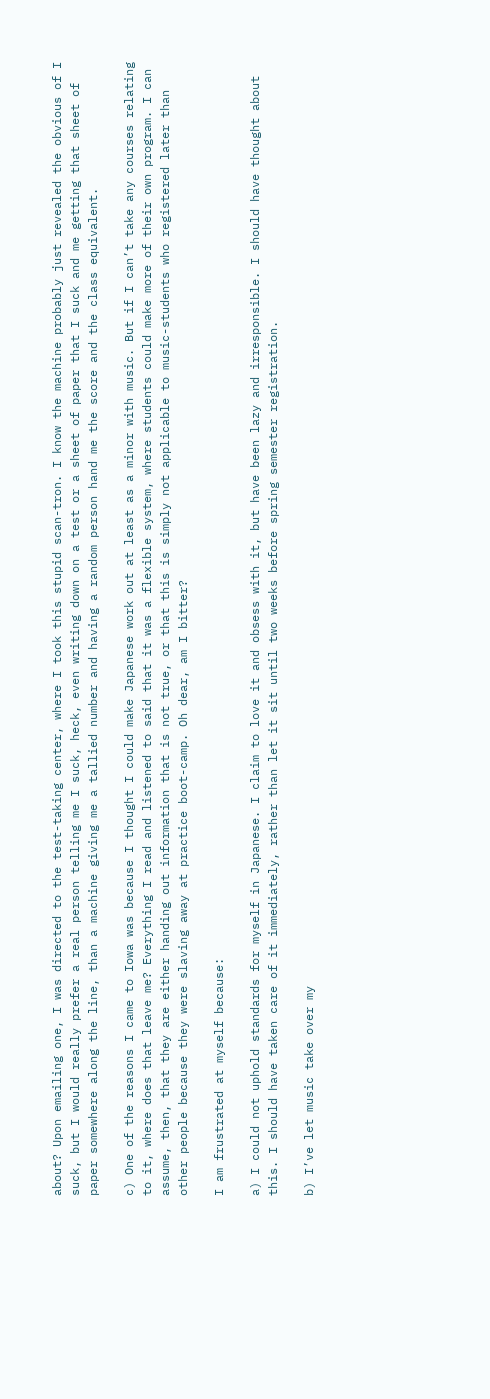about? Upon emailing one, I was directed to the test-taking center, where I took this stupid scan-tron. I know the machine probably just revealed the obvious of I suck, but I would really prefer a real person telling me I suck, heck, even writing down on a test or a sheet of paper that I suck and me getting that sheet of paper somewhere along the line, than a machine giving me a tallied number and having a random person hand me the score and the class equivalent.

c) One of the reasons I came to Iowa was because I thought I could make Japanese work out at least as a minor with music. But if I can’t take any courses relating to it, where does that leave me? Everything I read and listened to said that it was a flexible system, where students could make more of their own program. I can assume, then, that they are either handing out information that is not true, or that this is simply not applicable to music-students who registered later than other people because they were slaving away at practice boot-camp. Oh dear, am I bitter?

I am frustrated at myself because:

a) I could not uphold standards for myself in Japanese. I claim to love it and obsess with it, but have been lazy and irresponsible. I should have thought about this. I should have taken care of it immediately, rather than let it sit until two weeks before spring semester registration.

b) I’ve let music take over my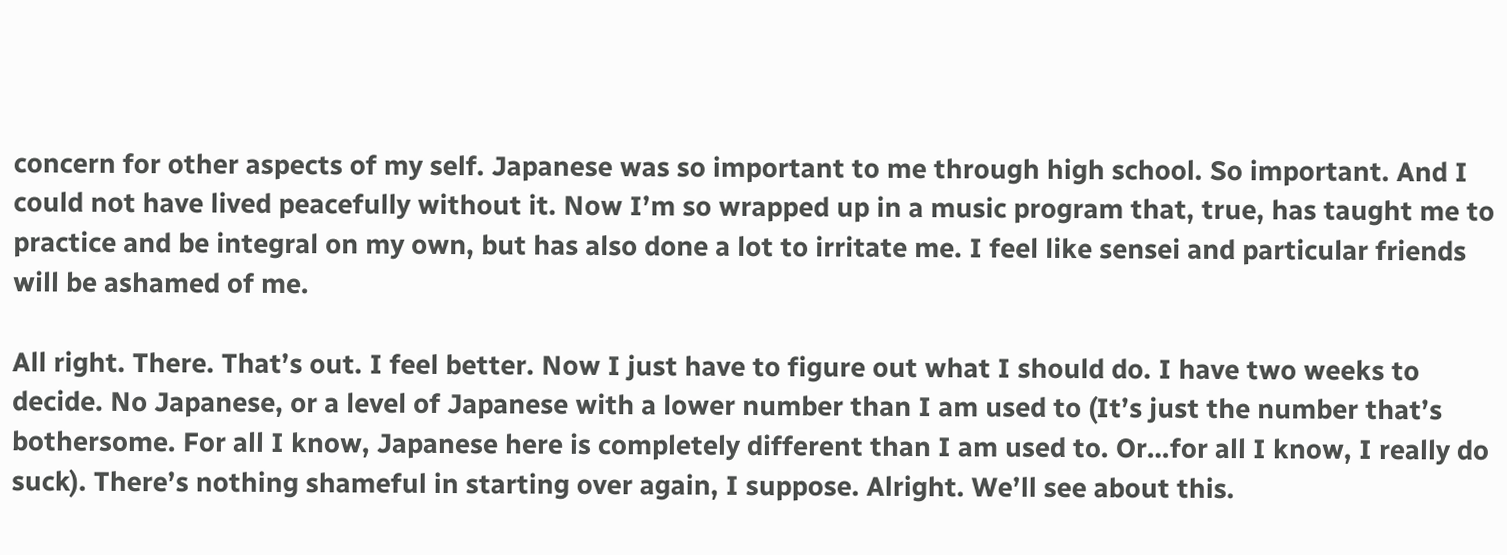concern for other aspects of my self. Japanese was so important to me through high school. So important. And I could not have lived peacefully without it. Now I’m so wrapped up in a music program that, true, has taught me to practice and be integral on my own, but has also done a lot to irritate me. I feel like sensei and particular friends will be ashamed of me.

All right. There. That’s out. I feel better. Now I just have to figure out what I should do. I have two weeks to decide. No Japanese, or a level of Japanese with a lower number than I am used to (It’s just the number that’s bothersome. For all I know, Japanese here is completely different than I am used to. Or…for all I know, I really do suck). There’s nothing shameful in starting over again, I suppose. Alright. We’ll see about this.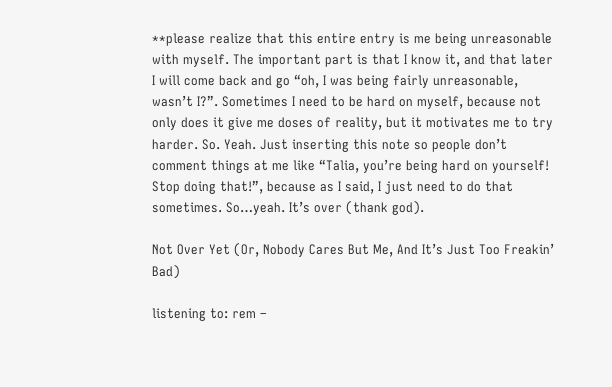**please realize that this entire entry is me being unreasonable with myself. The important part is that I know it, and that later I will come back and go “oh, I was being fairly unreasonable, wasn’t I?”. Sometimes I need to be hard on myself, because not only does it give me doses of reality, but it motivates me to try harder. So. Yeah. Just inserting this note so people don’t comment things at me like “Talia, you’re being hard on yourself! Stop doing that!”, because as I said, I just need to do that sometimes. So…yeah. It’s over (thank god).

Not Over Yet (Or, Nobody Cares But Me, And It’s Just Too Freakin’ Bad)

listening to: rem –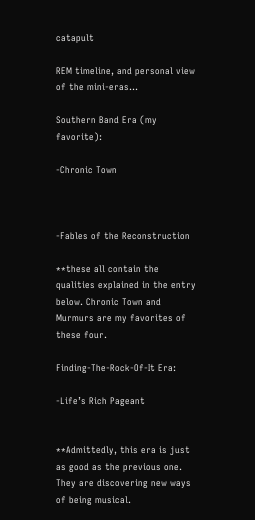catapult

REM timeline, and personal view of the mini-eras…

Southern Band Era (my favorite):

-Chronic Town



-Fables of the Reconstruction

**these all contain the qualities explained in the entry below. Chronic Town and Murmurs are my favorites of these four.

Finding-The-Rock-Of-It Era:

-Life’s Rich Pageant


**Admittedly, this era is just as good as the previous one. They are discovering new ways of being musical.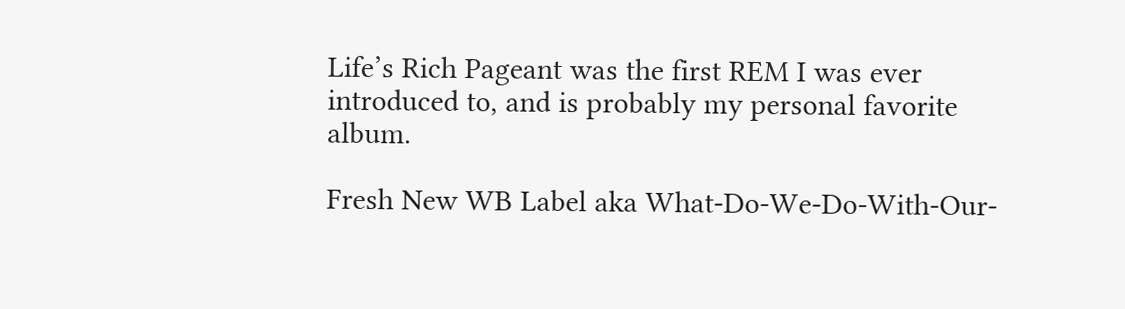Life’s Rich Pageant was the first REM I was ever introduced to, and is probably my personal favorite album.

Fresh New WB Label aka What-Do-We-Do-With-Our-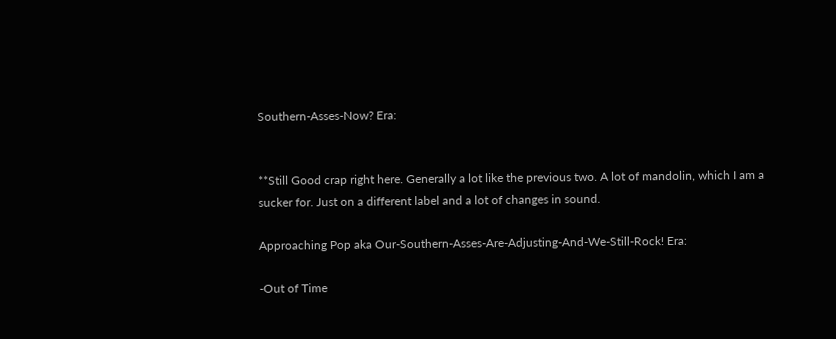Southern-Asses-Now? Era:


**Still Good crap right here. Generally a lot like the previous two. A lot of mandolin, which I am a sucker for. Just on a different label and a lot of changes in sound.

Approaching Pop aka Our-Southern-Asses-Are-Adjusting-And-We-Still-Rock! Era:

-Out of Time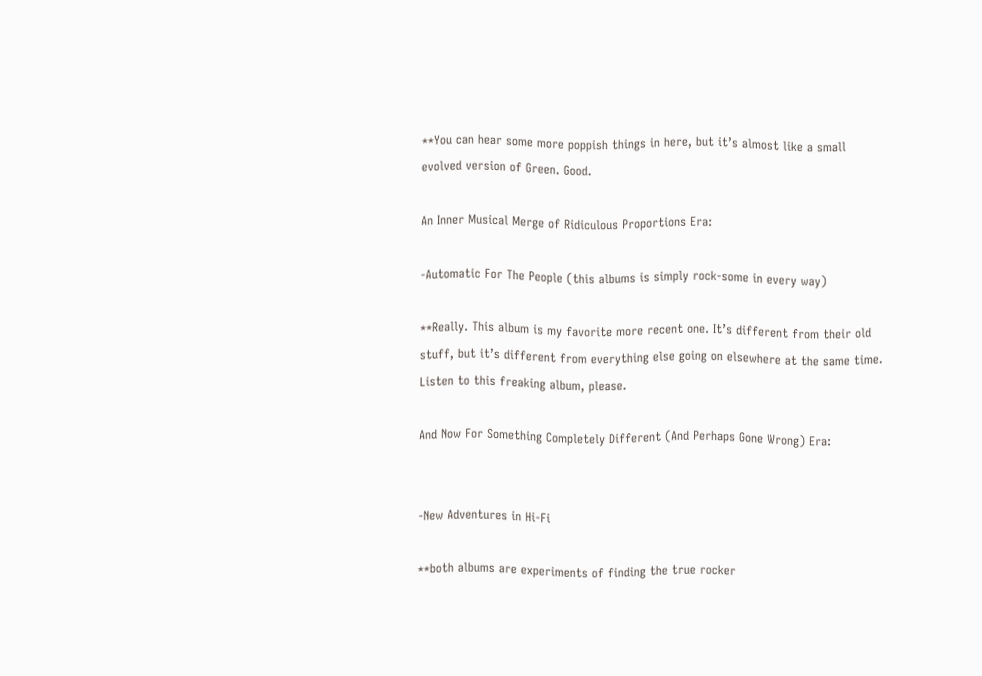**You can hear some more poppish things in here, but it’s almost like a small evolved version of Green. Good.

An Inner Musical Merge of Ridiculous Proportions Era:

-Automatic For The People (this albums is simply rock-some in every way)

**Really. This album is my favorite more recent one. It’s different from their old stuff, but it’s different from everything else going on elsewhere at the same time. Listen to this freaking album, please.

And Now For Something Completely Different (And Perhaps Gone Wrong) Era:


-New Adventures in Hi-Fi

**both albums are experiments of finding the true rocker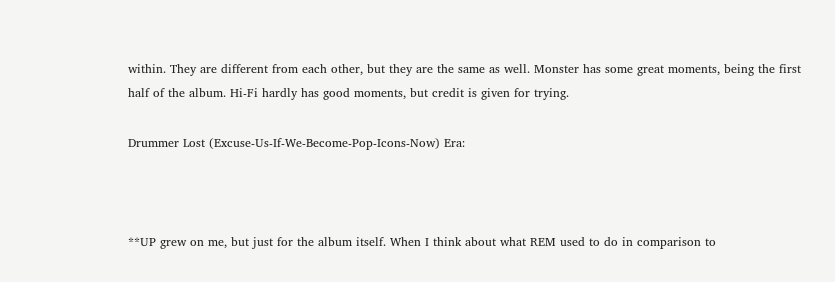within. They are different from each other, but they are the same as well. Monster has some great moments, being the first half of the album. Hi-Fi hardly has good moments, but credit is given for trying.

Drummer Lost (Excuse-Us-If-We-Become-Pop-Icons-Now) Era:



**UP grew on me, but just for the album itself. When I think about what REM used to do in comparison to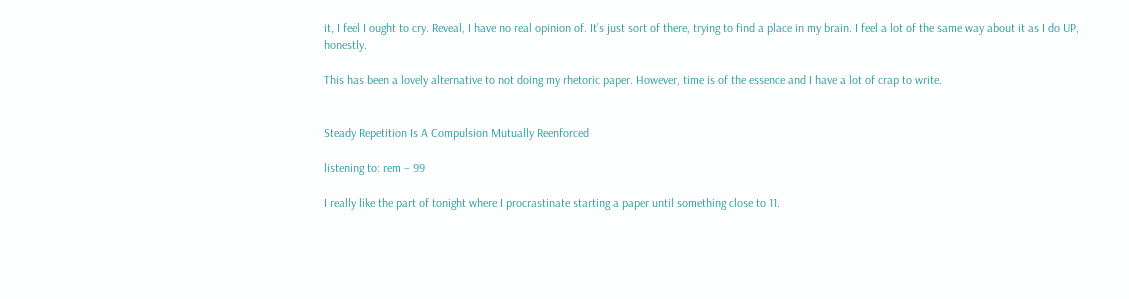it, I feel I ought to cry. Reveal, I have no real opinion of. It’s just sort of there, trying to find a place in my brain. I feel a lot of the same way about it as I do UP, honestly.

This has been a lovely alternative to not doing my rhetoric paper. However, time is of the essence and I have a lot of crap to write.


Steady Repetition Is A Compulsion Mutually Reenforced

listening to: rem – 99

I really like the part of tonight where I procrastinate starting a paper until something close to 11.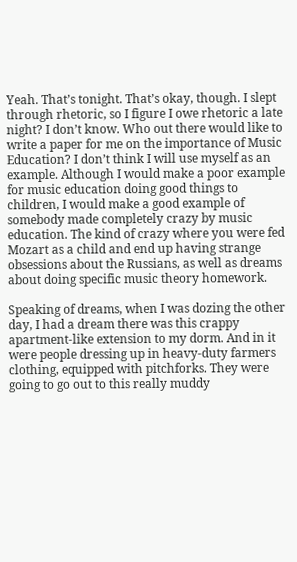Yeah. That’s tonight. That’s okay, though. I slept through rhetoric, so I figure I owe rhetoric a late night? I don’t know. Who out there would like to write a paper for me on the importance of Music Education? I don’t think I will use myself as an example. Although I would make a poor example for music education doing good things to children, I would make a good example of somebody made completely crazy by music education. The kind of crazy where you were fed Mozart as a child and end up having strange obsessions about the Russians, as well as dreams about doing specific music theory homework.

Speaking of dreams, when I was dozing the other day, I had a dream there was this crappy apartment-like extension to my dorm. And in it were people dressing up in heavy-duty farmers clothing, equipped with pitchforks. They were going to go out to this really muddy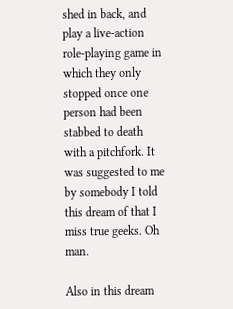shed in back, and play a live-action role-playing game in which they only stopped once one person had been stabbed to death with a pitchfork. It was suggested to me by somebody I told this dream of that I miss true geeks. Oh man.

Also in this dream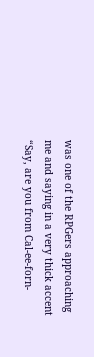was one of the RPGers approaching me and saying in a very thick accent “Say, are you from Cal-ee-forn-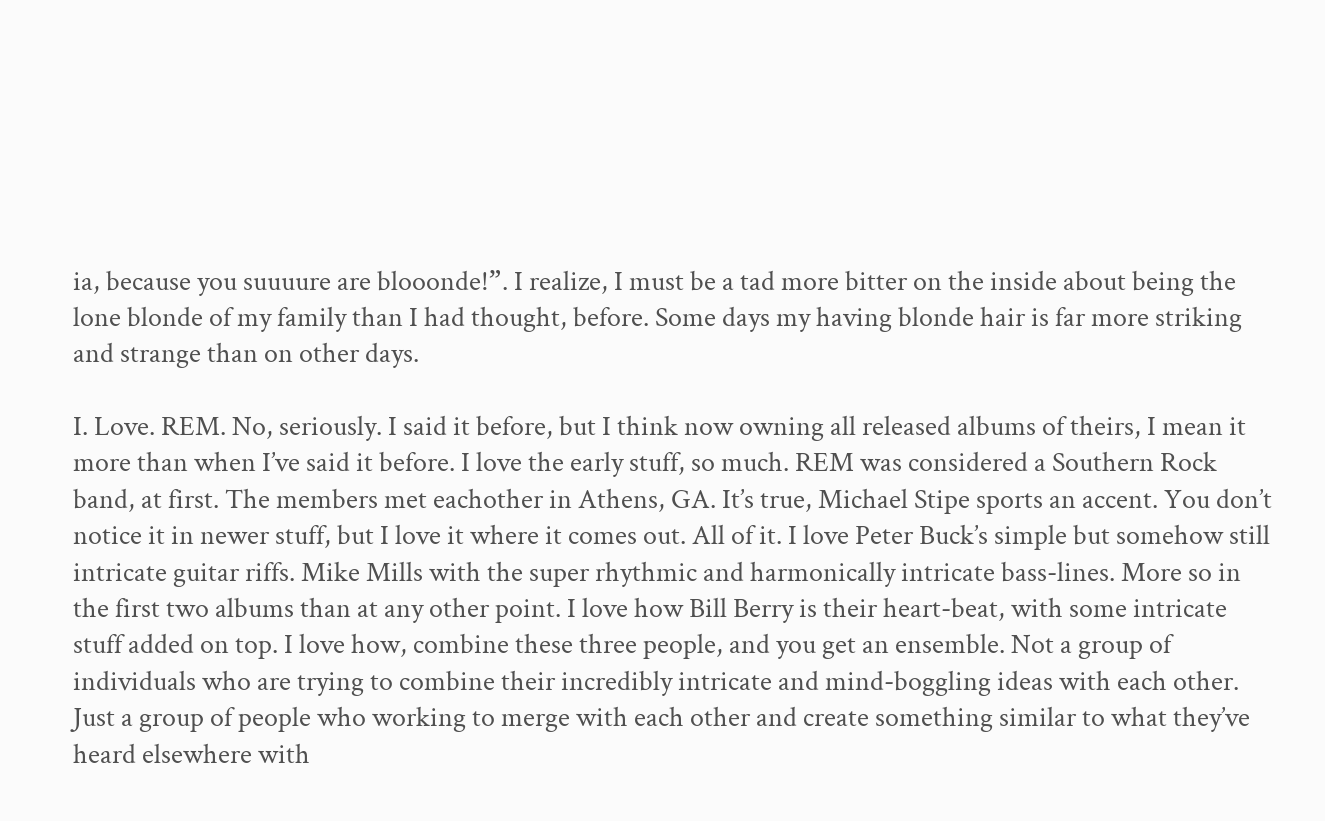ia, because you suuuure are blooonde!”. I realize, I must be a tad more bitter on the inside about being the lone blonde of my family than I had thought, before. Some days my having blonde hair is far more striking and strange than on other days.

I. Love. REM. No, seriously. I said it before, but I think now owning all released albums of theirs, I mean it more than when I’ve said it before. I love the early stuff, so much. REM was considered a Southern Rock band, at first. The members met eachother in Athens, GA. It’s true, Michael Stipe sports an accent. You don’t notice it in newer stuff, but I love it where it comes out. All of it. I love Peter Buck’s simple but somehow still intricate guitar riffs. Mike Mills with the super rhythmic and harmonically intricate bass-lines. More so in the first two albums than at any other point. I love how Bill Berry is their heart-beat, with some intricate stuff added on top. I love how, combine these three people, and you get an ensemble. Not a group of individuals who are trying to combine their incredibly intricate and mind-boggling ideas with each other. Just a group of people who working to merge with each other and create something similar to what they’ve heard elsewhere with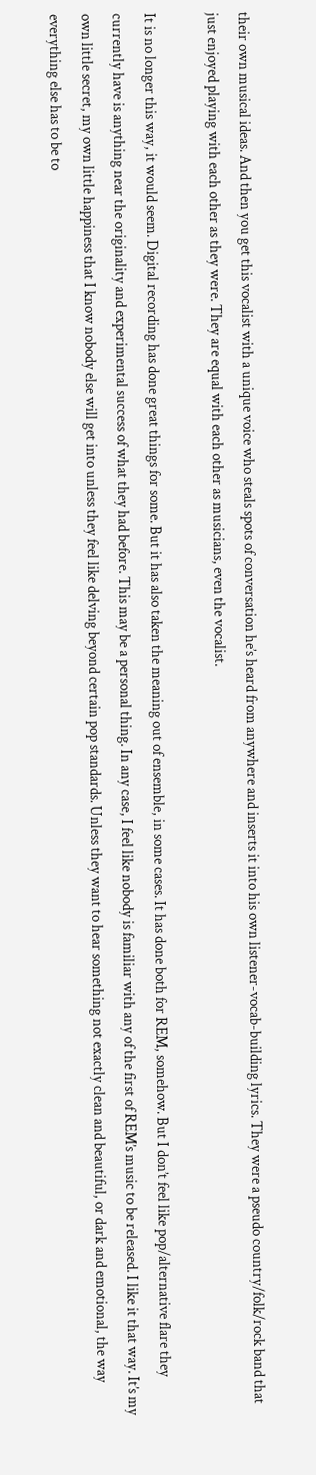their own musical ideas. And then you get this vocalist with a unique voice who steals spots of conversation he’s heard from anywhere and inserts it into his own listener-vocab-building lyrics. They were a pseudo country/folk/rock band that just enjoyed playing with each other as they were. They are equal with each other as musicians, even the vocalist.

It is no longer this way, it would seem. Digital recording has done great things for some. But it has also taken the meaning out of ensemble, in some cases. It has done both for REM, somehow. But I don’t feel like pop/alternative flare they currently have is anything near the originality and experimental success of what they had before. This may be a personal thing. In any case, I feel like nobody is familiar with any of the first of REM’s music to be released. I like it that way. It’s my own little secret, my own little happiness that I know nobody else will get into unless they feel like delving beyond certain pop standards. Unless they want to hear something not exactly clean and beautiful, or dark and emotional, the way everything else has to be to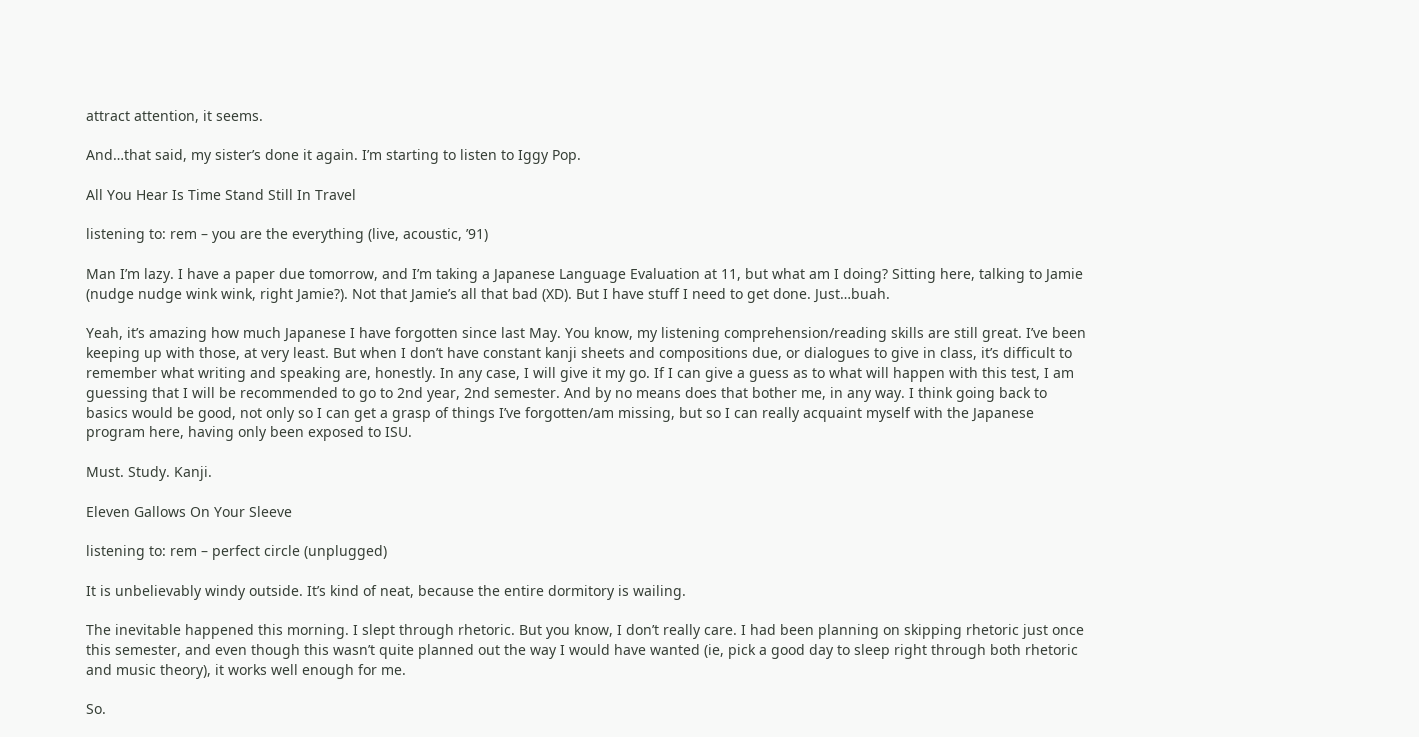attract attention, it seems.

And…that said, my sister’s done it again. I’m starting to listen to Iggy Pop.

All You Hear Is Time Stand Still In Travel

listening to: rem – you are the everything (live, acoustic, ’91)

Man I’m lazy. I have a paper due tomorrow, and I’m taking a Japanese Language Evaluation at 11, but what am I doing? Sitting here, talking to Jamie (nudge nudge wink wink, right Jamie?). Not that Jamie’s all that bad (XD). But I have stuff I need to get done. Just…buah.

Yeah, it’s amazing how much Japanese I have forgotten since last May. You know, my listening comprehension/reading skills are still great. I’ve been keeping up with those, at very least. But when I don’t have constant kanji sheets and compositions due, or dialogues to give in class, it’s difficult to remember what writing and speaking are, honestly. In any case, I will give it my go. If I can give a guess as to what will happen with this test, I am guessing that I will be recommended to go to 2nd year, 2nd semester. And by no means does that bother me, in any way. I think going back to basics would be good, not only so I can get a grasp of things I’ve forgotten/am missing, but so I can really acquaint myself with the Japanese program here, having only been exposed to ISU.

Must. Study. Kanji.

Eleven Gallows On Your Sleeve

listening to: rem – perfect circle (unplugged)

It is unbelievably windy outside. It’s kind of neat, because the entire dormitory is wailing.

The inevitable happened this morning. I slept through rhetoric. But you know, I don’t really care. I had been planning on skipping rhetoric just once this semester, and even though this wasn’t quite planned out the way I would have wanted (ie, pick a good day to sleep right through both rhetoric and music theory), it works well enough for me.

So.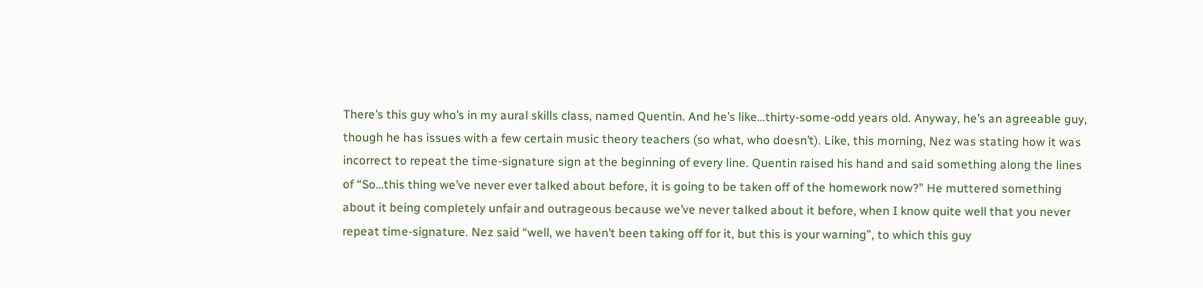There’s this guy who’s in my aural skills class, named Quentin. And he’s like…thirty-some-odd years old. Anyway, he’s an agreeable guy, though he has issues with a few certain music theory teachers (so what, who doesn’t). Like, this morning, Nez was stating how it was incorrect to repeat the time-signature sign at the beginning of every line. Quentin raised his hand and said something along the lines of “So…this thing we’ve never ever talked about before, it is going to be taken off of the homework now?” He muttered something about it being completely unfair and outrageous because we’ve never talked about it before, when I know quite well that you never repeat time-signature. Nez said “well, we haven’t been taking off for it, but this is your warning”, to which this guy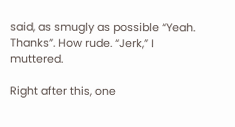said, as smugly as possible “Yeah. Thanks”. How rude. “Jerk,” I muttered.

Right after this, one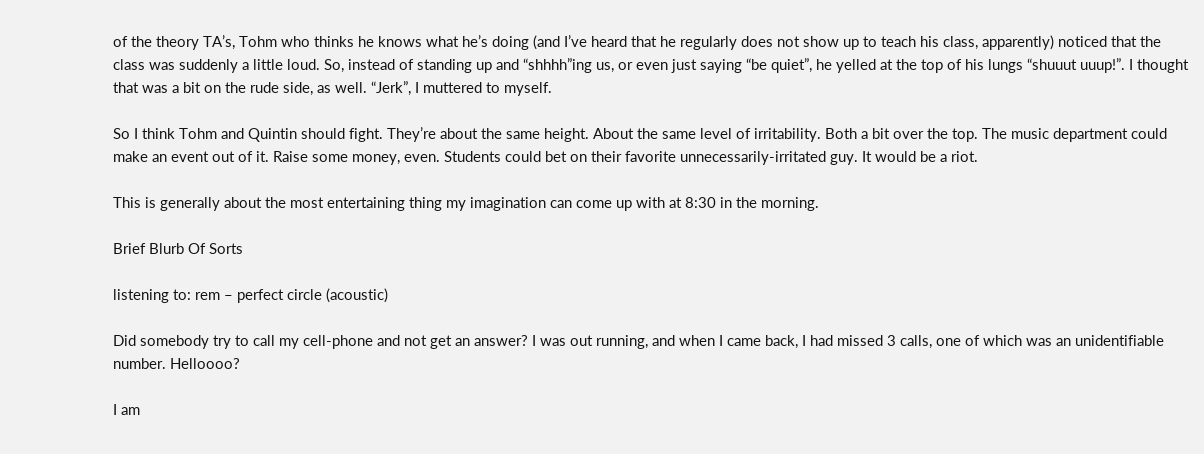of the theory TA’s, Tohm who thinks he knows what he’s doing (and I’ve heard that he regularly does not show up to teach his class, apparently) noticed that the class was suddenly a little loud. So, instead of standing up and “shhhh”ing us, or even just saying “be quiet”, he yelled at the top of his lungs “shuuut uuup!”. I thought that was a bit on the rude side, as well. “Jerk”, I muttered to myself.

So I think Tohm and Quintin should fight. They’re about the same height. About the same level of irritability. Both a bit over the top. The music department could make an event out of it. Raise some money, even. Students could bet on their favorite unnecessarily-irritated guy. It would be a riot.

This is generally about the most entertaining thing my imagination can come up with at 8:30 in the morning.

Brief Blurb Of Sorts

listening to: rem – perfect circle (acoustic)

Did somebody try to call my cell-phone and not get an answer? I was out running, and when I came back, I had missed 3 calls, one of which was an unidentifiable number. Helloooo?

I am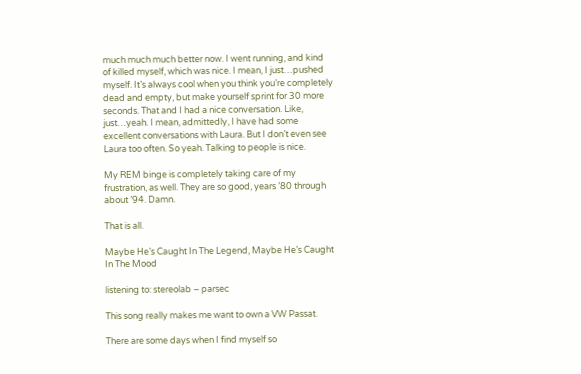much much much better now. I went running, and kind of killed myself, which was nice. I mean, I just…pushed myself. It’s always cool when you think you’re completely dead and empty, but make yourself sprint for 30 more seconds. That and I had a nice conversation. Like, just…yeah. I mean, admittedly, I have had some excellent conversations with Laura. But I don’t even see Laura too often. So yeah. Talking to people is nice.

My REM binge is completely taking care of my frustration, as well. They are so good, years ’80 through about ’94. Damn.

That is all.

Maybe He’s Caught In The Legend, Maybe He’s Caught In The Mood

listening to: stereolab – parsec

This song really makes me want to own a VW Passat.

There are some days when I find myself so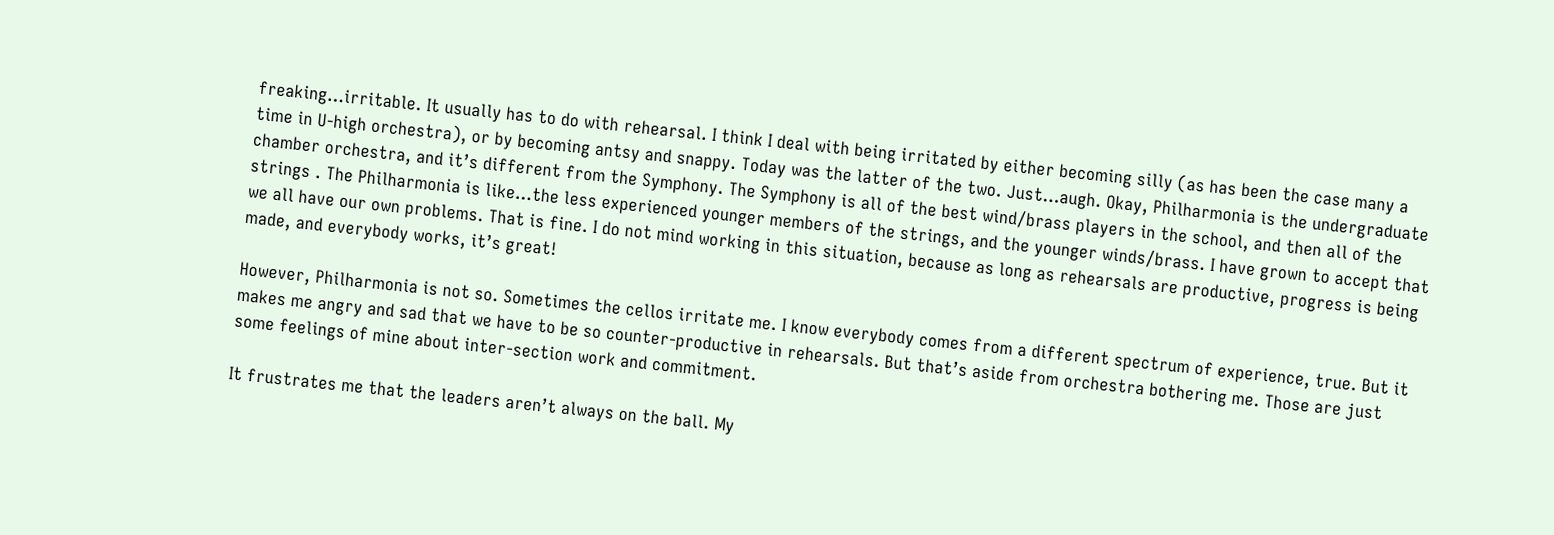freaking…irritable. It usually has to do with rehearsal. I think I deal with being irritated by either becoming silly (as has been the case many a time in U-high orchestra), or by becoming antsy and snappy. Today was the latter of the two. Just…augh. Okay, Philharmonia is the undergraduate chamber orchestra, and it’s different from the Symphony. The Symphony is all of the best wind/brass players in the school, and then all of the strings . The Philharmonia is like…the less experienced younger members of the strings, and the younger winds/brass. I have grown to accept that we all have our own problems. That is fine. I do not mind working in this situation, because as long as rehearsals are productive, progress is being made, and everybody works, it’s great!

However, Philharmonia is not so. Sometimes the cellos irritate me. I know everybody comes from a different spectrum of experience, true. But it makes me angry and sad that we have to be so counter-productive in rehearsals. But that’s aside from orchestra bothering me. Those are just some feelings of mine about inter-section work and commitment.

It frustrates me that the leaders aren’t always on the ball. My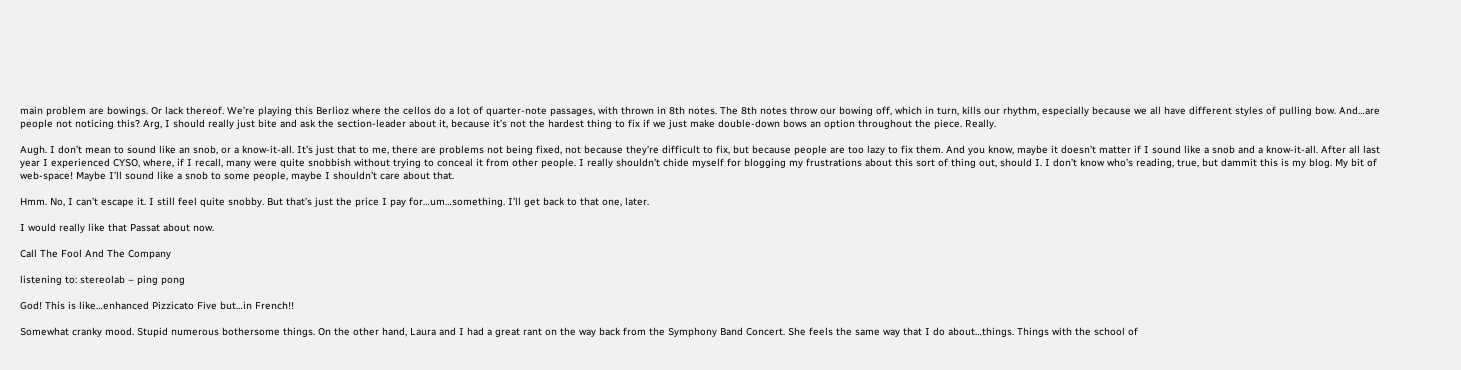main problem are bowings. Or lack thereof. We’re playing this Berlioz where the cellos do a lot of quarter-note passages, with thrown in 8th notes. The 8th notes throw our bowing off, which in turn, kills our rhythm, especially because we all have different styles of pulling bow. And…are people not noticing this? Arg, I should really just bite and ask the section-leader about it, because it’s not the hardest thing to fix if we just make double-down bows an option throughout the piece. Really.

Augh. I don’t mean to sound like an snob, or a know-it-all. It’s just that to me, there are problems not being fixed, not because they’re difficult to fix, but because people are too lazy to fix them. And you know, maybe it doesn’t matter if I sound like a snob and a know-it-all. After all last year I experienced CYSO, where, if I recall, many were quite snobbish without trying to conceal it from other people. I really shouldn’t chide myself for blogging my frustrations about this sort of thing out, should I. I don’t know who’s reading, true, but dammit this is my blog. My bit of web-space! Maybe I’ll sound like a snob to some people, maybe I shouldn’t care about that.

Hmm. No, I can’t escape it. I still feel quite snobby. But that’s just the price I pay for…um…something. I’ll get back to that one, later.

I would really like that Passat about now.

Call The Fool And The Company

listening to: stereolab – ping pong

God! This is like…enhanced Pizzicato Five but…in French!!

Somewhat cranky mood. Stupid numerous bothersome things. On the other hand, Laura and I had a great rant on the way back from the Symphony Band Concert. She feels the same way that I do about…things. Things with the school of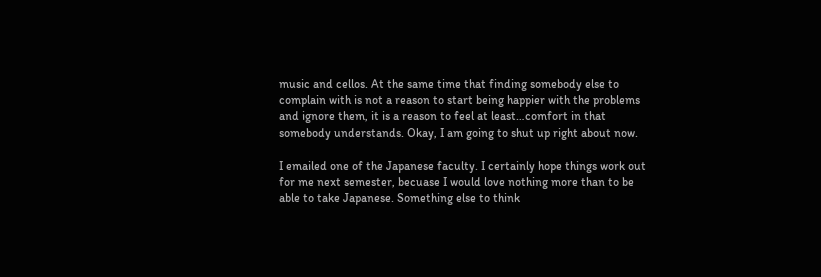music and cellos. At the same time that finding somebody else to complain with is not a reason to start being happier with the problems and ignore them, it is a reason to feel at least…comfort in that somebody understands. Okay, I am going to shut up right about now.

I emailed one of the Japanese faculty. I certainly hope things work out for me next semester, becuase I would love nothing more than to be able to take Japanese. Something else to think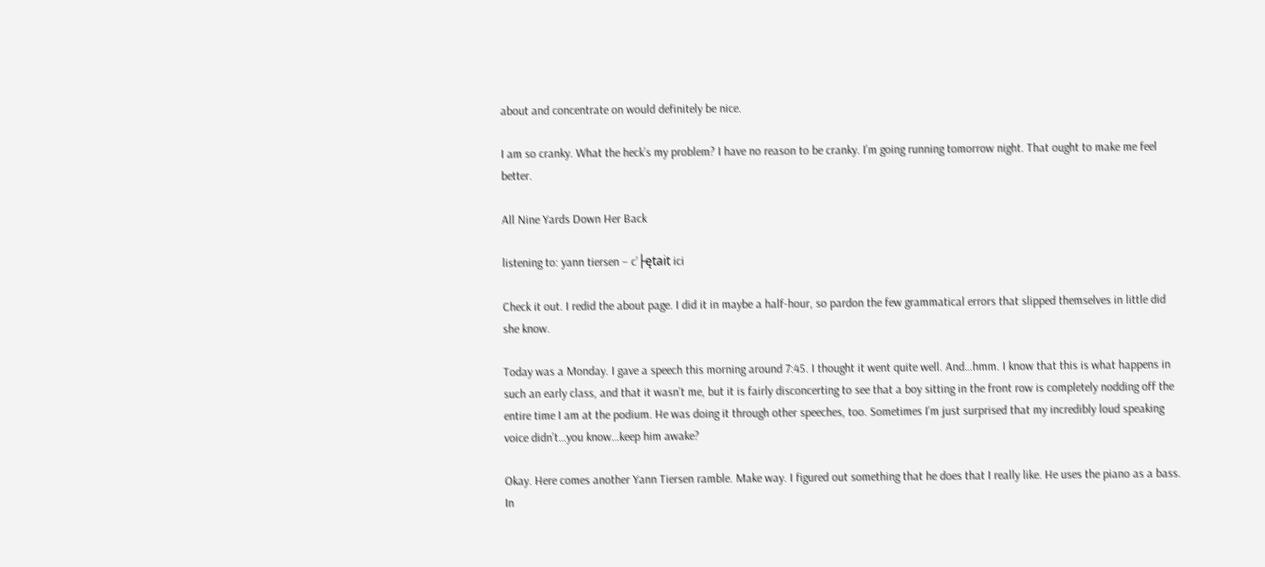about and concentrate on would definitely be nice.

I am so cranky. What the heck’s my problem? I have no reason to be cranky. I’m going running tomorrow night. That ought to make me feel better.

All Nine Yards Down Her Back

listening to: yann tiersen – c’├ętait ici

Check it out. I redid the about page. I did it in maybe a half-hour, so pardon the few grammatical errors that slipped themselves in little did she know.

Today was a Monday. I gave a speech this morning around 7:45. I thought it went quite well. And…hmm. I know that this is what happens in such an early class, and that it wasn’t me, but it is fairly disconcerting to see that a boy sitting in the front row is completely nodding off the entire time I am at the podium. He was doing it through other speeches, too. Sometimes I’m just surprised that my incredibly loud speaking voice didn’t…you know…keep him awake?

Okay. Here comes another Yann Tiersen ramble. Make way. I figured out something that he does that I really like. He uses the piano as a bass. In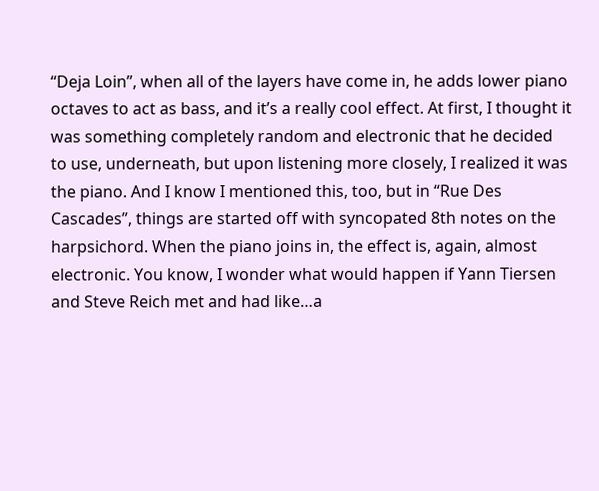“Deja Loin”, when all of the layers have come in, he adds lower piano octaves to act as bass, and it’s a really cool effect. At first, I thought it was something completely random and electronic that he decided to use, underneath, but upon listening more closely, I realized it was the piano. And I know I mentioned this, too, but in “Rue Des Cascades”, things are started off with syncopated 8th notes on the harpsichord. When the piano joins in, the effect is, again, almost electronic. You know, I wonder what would happen if Yann Tiersen and Steve Reich met and had like…a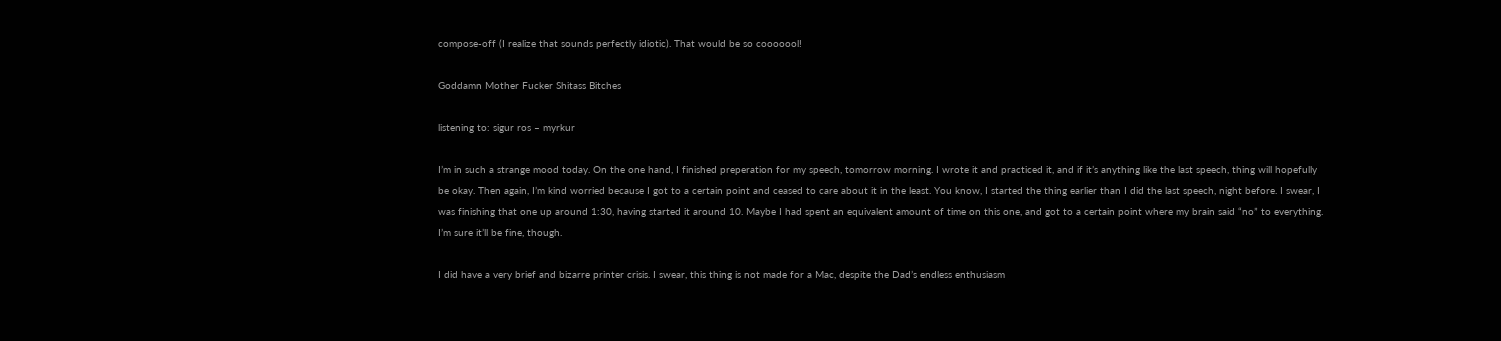compose-off (I realize that sounds perfectly idiotic). That would be so cooooool!

Goddamn Mother Fucker Shitass Bitches

listening to: sigur ros – myrkur

I’m in such a strange mood today. On the one hand, I finished preperation for my speech, tomorrow morning. I wrote it and practiced it, and if it’s anything like the last speech, thing will hopefully be okay. Then again, I’m kind worried because I got to a certain point and ceased to care about it in the least. You know, I started the thing earlier than I did the last speech, night before. I swear, I was finishing that one up around 1:30, having started it around 10. Maybe I had spent an equivalent amount of time on this one, and got to a certain point where my brain said “no” to everything. I’m sure it’ll be fine, though.

I did have a very brief and bizarre printer crisis. I swear, this thing is not made for a Mac, despite the Dad’s endless enthusiasm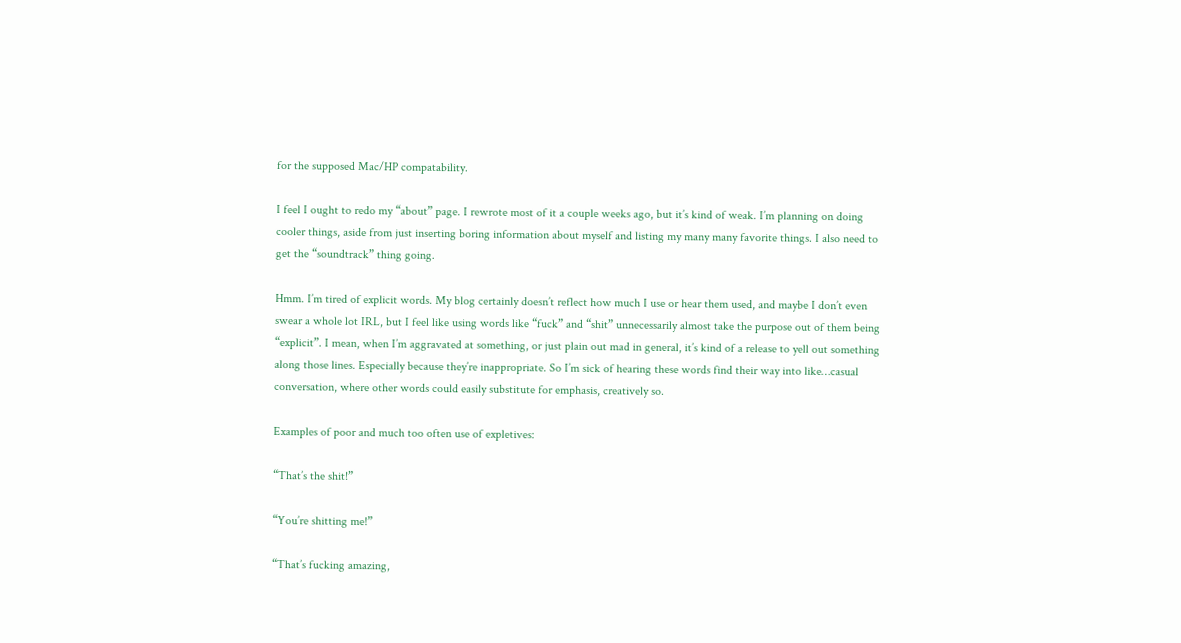for the supposed Mac/HP compatability.

I feel I ought to redo my “about” page. I rewrote most of it a couple weeks ago, but it’s kind of weak. I’m planning on doing cooler things, aside from just inserting boring information about myself and listing my many many favorite things. I also need to get the “soundtrack” thing going.

Hmm. I’m tired of explicit words. My blog certainly doesn’t reflect how much I use or hear them used, and maybe I don’t even swear a whole lot IRL, but I feel like using words like “fuck” and “shit” unnecessarily almost take the purpose out of them being “explicit”. I mean, when I’m aggravated at something, or just plain out mad in general, it’s kind of a release to yell out something along those lines. Especially because they’re inappropriate. So I’m sick of hearing these words find their way into like…casual conversation, where other words could easily substitute for emphasis, creatively so.

Examples of poor and much too often use of expletives:

“That’s the shit!”

“You’re shitting me!”

“That’s fucking amazing,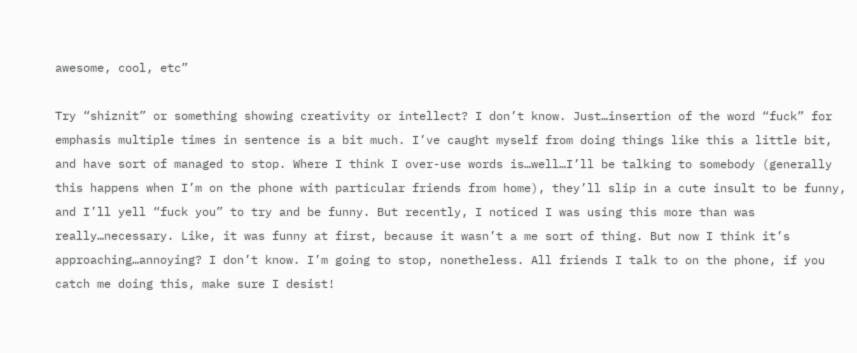awesome, cool, etc”

Try “shiznit” or something showing creativity or intellect? I don’t know. Just…insertion of the word “fuck” for emphasis multiple times in sentence is a bit much. I’ve caught myself from doing things like this a little bit, and have sort of managed to stop. Where I think I over-use words is…well…I’ll be talking to somebody (generally this happens when I’m on the phone with particular friends from home), they’ll slip in a cute insult to be funny, and I’ll yell “fuck you” to try and be funny. But recently, I noticed I was using this more than was really…necessary. Like, it was funny at first, because it wasn’t a me sort of thing. But now I think it’s approaching…annoying? I don’t know. I’m going to stop, nonetheless. All friends I talk to on the phone, if you catch me doing this, make sure I desist!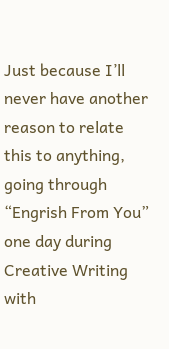Just because I’ll never have another reason to relate this to anything, going through “Engrish From You” one day during Creative Writing with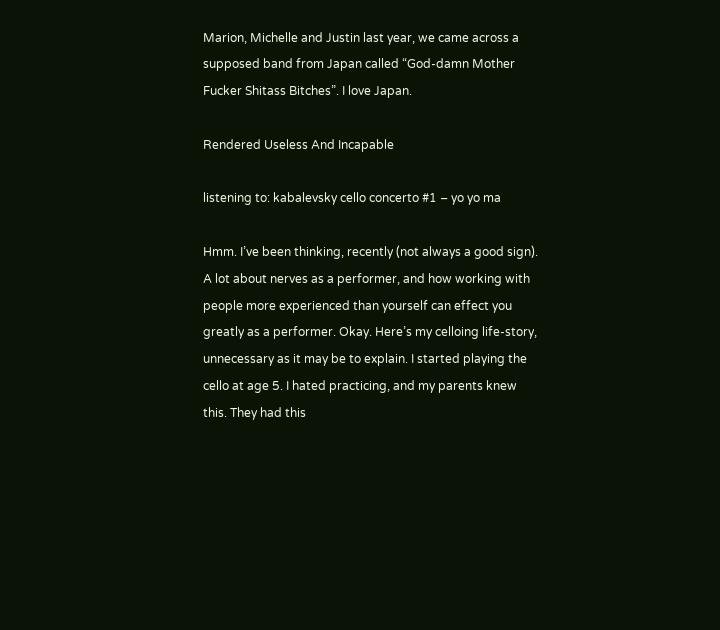Marion, Michelle and Justin last year, we came across a supposed band from Japan called “God-damn Mother Fucker Shitass Bitches”. I love Japan.

Rendered Useless And Incapable

listening to: kabalevsky cello concerto #1 – yo yo ma

Hmm. I’ve been thinking, recently (not always a good sign). A lot about nerves as a performer, and how working with people more experienced than yourself can effect you greatly as a performer. Okay. Here’s my celloing life-story, unnecessary as it may be to explain. I started playing the cello at age 5. I hated practicing, and my parents knew this. They had this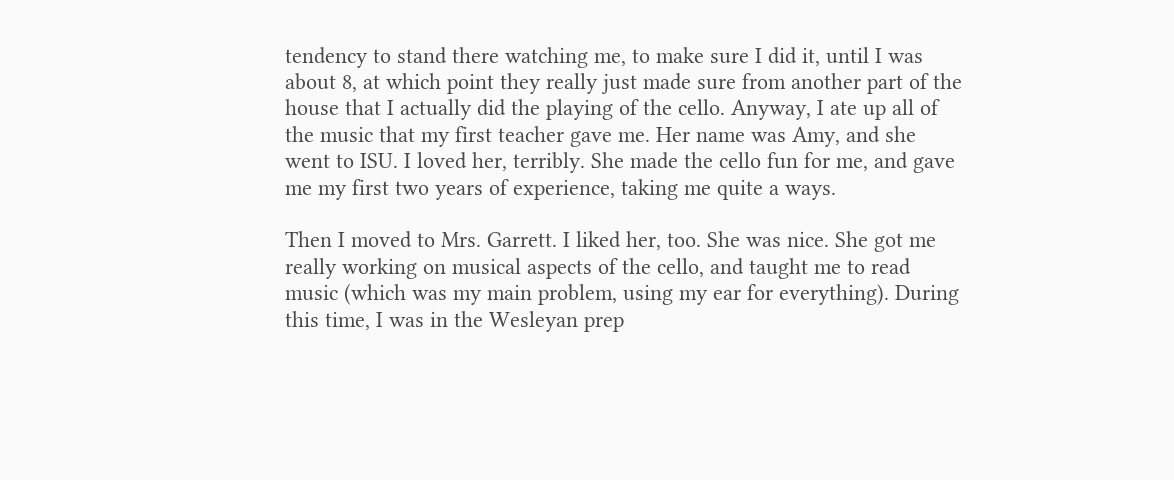tendency to stand there watching me, to make sure I did it, until I was about 8, at which point they really just made sure from another part of the house that I actually did the playing of the cello. Anyway, I ate up all of the music that my first teacher gave me. Her name was Amy, and she went to ISU. I loved her, terribly. She made the cello fun for me, and gave me my first two years of experience, taking me quite a ways.

Then I moved to Mrs. Garrett. I liked her, too. She was nice. She got me really working on musical aspects of the cello, and taught me to read music (which was my main problem, using my ear for everything). During this time, I was in the Wesleyan prep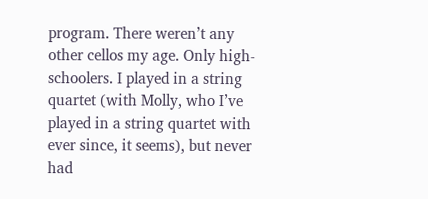program. There weren’t any other cellos my age. Only high-schoolers. I played in a string quartet (with Molly, who I’ve played in a string quartet with ever since, it seems), but never had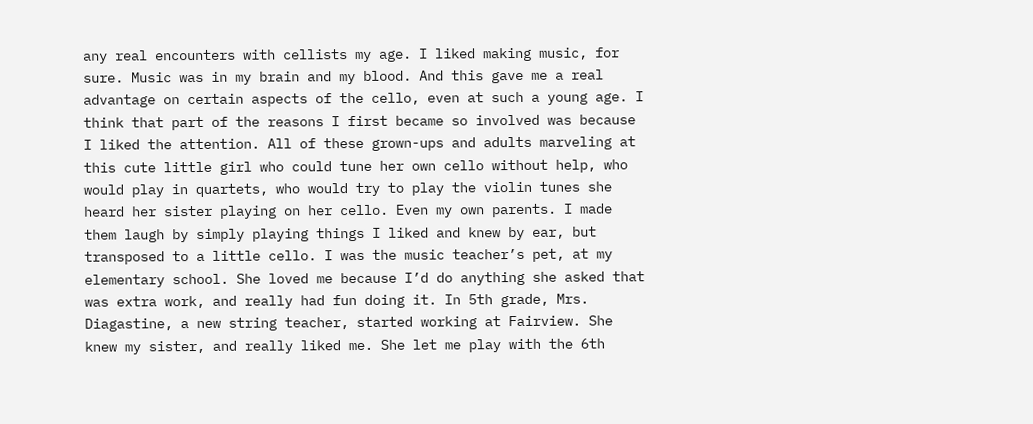any real encounters with cellists my age. I liked making music, for sure. Music was in my brain and my blood. And this gave me a real advantage on certain aspects of the cello, even at such a young age. I think that part of the reasons I first became so involved was because I liked the attention. All of these grown-ups and adults marveling at this cute little girl who could tune her own cello without help, who would play in quartets, who would try to play the violin tunes she heard her sister playing on her cello. Even my own parents. I made them laugh by simply playing things I liked and knew by ear, but transposed to a little cello. I was the music teacher’s pet, at my elementary school. She loved me because I’d do anything she asked that was extra work, and really had fun doing it. In 5th grade, Mrs. Diagastine, a new string teacher, started working at Fairview. She knew my sister, and really liked me. She let me play with the 6th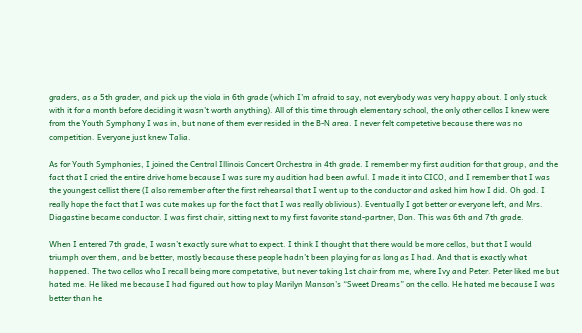graders, as a 5th grader, and pick up the viola in 6th grade (which I’m afraid to say, not everybody was very happy about. I only stuck with it for a month before deciding it wasn’t worth anything). All of this time through elementary school, the only other cellos I knew were from the Youth Symphony I was in, but none of them ever resided in the B-N area. I never felt competetive because there was no competition. Everyone just knew Talia.

As for Youth Symphonies, I joined the Central Illinois Concert Orchestra in 4th grade. I remember my first audition for that group, and the fact that I cried the entire drive home because I was sure my audition had been awful. I made it into CICO, and I remember that I was the youngest cellist there (I also remember after the first rehearsal that I went up to the conductor and asked him how I did. Oh god. I really hope the fact that I was cute makes up for the fact that I was really oblivious). Eventually I got better or everyone left, and Mrs. Diagastine became conductor. I was first chair, sitting next to my first favorite stand-partner, Don. This was 6th and 7th grade.

When I entered 7th grade, I wasn’t exactly sure what to expect. I think I thought that there would be more cellos, but that I would triumph over them, and be better, mostly because these people hadn’t been playing for as long as I had. And that is exactly what happened. The two cellos who I recall being more competative, but never taking 1st chair from me, where Ivy and Peter. Peter liked me but hated me. He liked me because I had figured out how to play Marilyn Manson’s “Sweet Dreams” on the cello. He hated me because I was better than he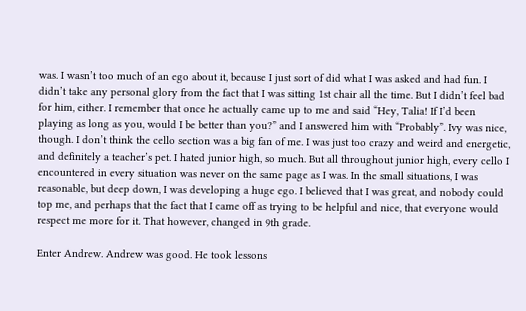was. I wasn’t too much of an ego about it, because I just sort of did what I was asked and had fun. I didn’t take any personal glory from the fact that I was sitting 1st chair all the time. But I didn’t feel bad for him, either. I remember that once he actually came up to me and said “Hey, Talia! If I’d been playing as long as you, would I be better than you?” and I answered him with “Probably”. Ivy was nice, though. I don’t think the cello section was a big fan of me. I was just too crazy and weird and energetic, and definitely a teacher’s pet. I hated junior high, so much. But all throughout junior high, every cello I encountered in every situation was never on the same page as I was. In the small situations, I was reasonable, but deep down, I was developing a huge ego. I believed that I was great, and nobody could top me, and perhaps that the fact that I came off as trying to be helpful and nice, that everyone would respect me more for it. That however, changed in 9th grade.

Enter Andrew. Andrew was good. He took lessons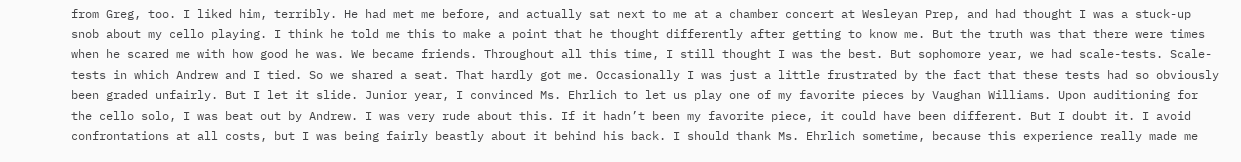from Greg, too. I liked him, terribly. He had met me before, and actually sat next to me at a chamber concert at Wesleyan Prep, and had thought I was a stuck-up snob about my cello playing. I think he told me this to make a point that he thought differently after getting to know me. But the truth was that there were times when he scared me with how good he was. We became friends. Throughout all this time, I still thought I was the best. But sophomore year, we had scale-tests. Scale-tests in which Andrew and I tied. So we shared a seat. That hardly got me. Occasionally I was just a little frustrated by the fact that these tests had so obviously been graded unfairly. But I let it slide. Junior year, I convinced Ms. Ehrlich to let us play one of my favorite pieces by Vaughan Williams. Upon auditioning for the cello solo, I was beat out by Andrew. I was very rude about this. If it hadn’t been my favorite piece, it could have been different. But I doubt it. I avoid confrontations at all costs, but I was being fairly beastly about it behind his back. I should thank Ms. Ehrlich sometime, because this experience really made me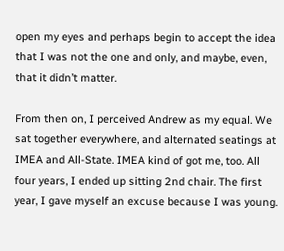open my eyes and perhaps begin to accept the idea that I was not the one and only, and maybe, even, that it didn’t matter.

From then on, I perceived Andrew as my equal. We sat together everywhere, and alternated seatings at IMEA and All-State. IMEA kind of got me, too. All four years, I ended up sitting 2nd chair. The first year, I gave myself an excuse because I was young.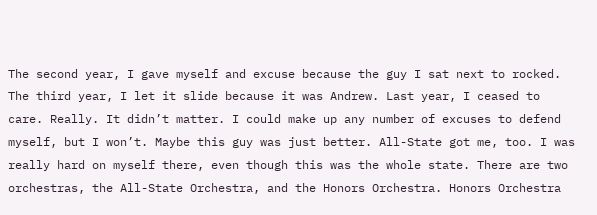The second year, I gave myself and excuse because the guy I sat next to rocked. The third year, I let it slide because it was Andrew. Last year, I ceased to care. Really. It didn’t matter. I could make up any number of excuses to defend myself, but I won’t. Maybe this guy was just better. All-State got me, too. I was really hard on myself there, even though this was the whole state. There are two orchestras, the All-State Orchestra, and the Honors Orchestra. Honors Orchestra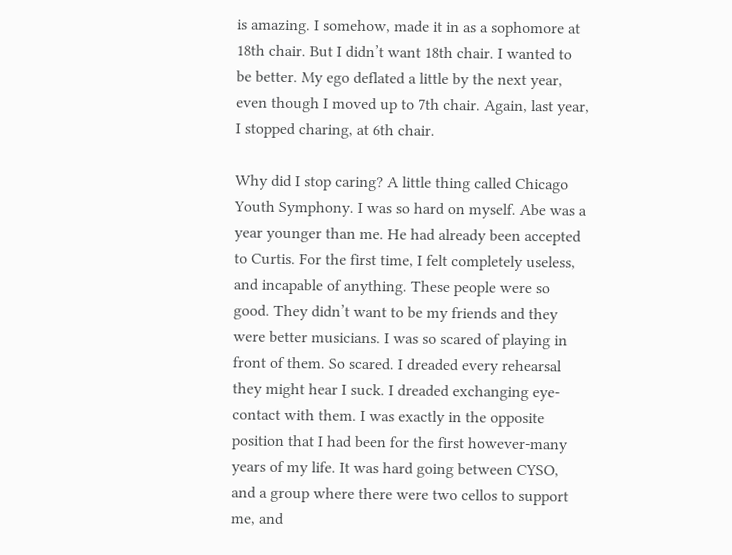is amazing. I somehow, made it in as a sophomore at 18th chair. But I didn’t want 18th chair. I wanted to be better. My ego deflated a little by the next year, even though I moved up to 7th chair. Again, last year, I stopped charing, at 6th chair.

Why did I stop caring? A little thing called Chicago Youth Symphony. I was so hard on myself. Abe was a year younger than me. He had already been accepted to Curtis. For the first time, I felt completely useless, and incapable of anything. These people were so good. They didn’t want to be my friends and they were better musicians. I was so scared of playing in front of them. So scared. I dreaded every rehearsal they might hear I suck. I dreaded exchanging eye-contact with them. I was exactly in the opposite position that I had been for the first however-many years of my life. It was hard going between CYSO, and a group where there were two cellos to support me, and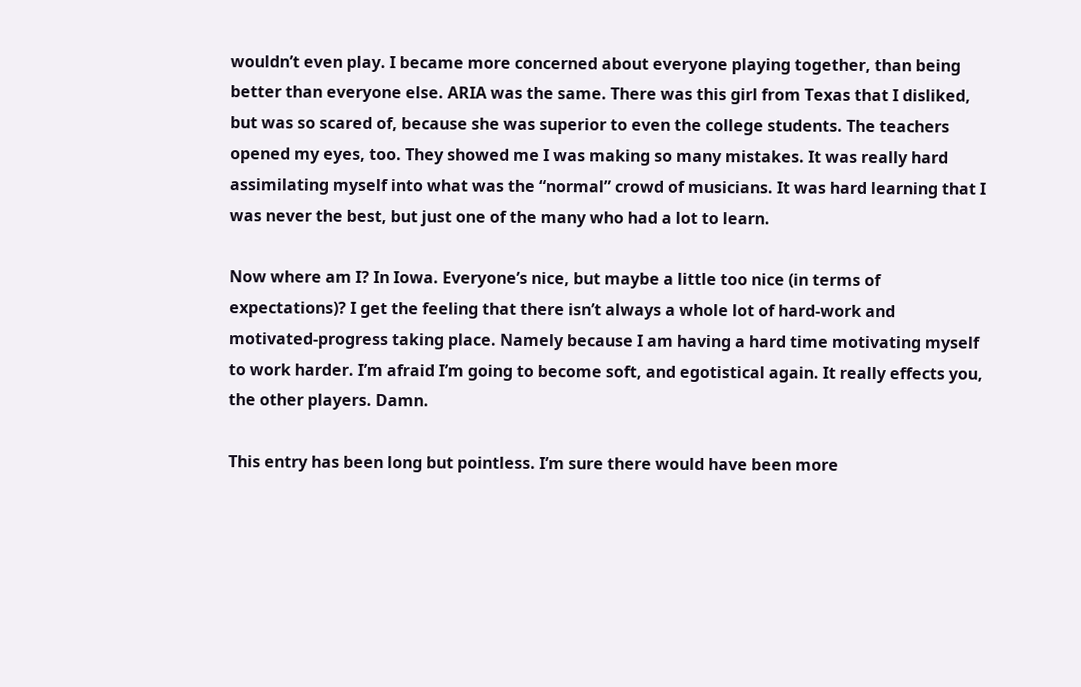wouldn’t even play. I became more concerned about everyone playing together, than being better than everyone else. ARIA was the same. There was this girl from Texas that I disliked, but was so scared of, because she was superior to even the college students. The teachers opened my eyes, too. They showed me I was making so many mistakes. It was really hard assimilating myself into what was the “normal” crowd of musicians. It was hard learning that I was never the best, but just one of the many who had a lot to learn.

Now where am I? In Iowa. Everyone’s nice, but maybe a little too nice (in terms of expectations)? I get the feeling that there isn’t always a whole lot of hard-work and motivated-progress taking place. Namely because I am having a hard time motivating myself to work harder. I’m afraid I’m going to become soft, and egotistical again. It really effects you, the other players. Damn.

This entry has been long but pointless. I’m sure there would have been more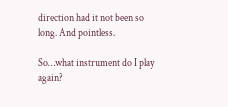direction had it not been so long. And pointless.

So…what instrument do I play again?